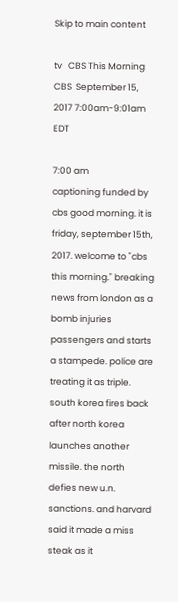Skip to main content

tv   CBS This Morning  CBS  September 15, 2017 7:00am-9:01am EDT

7:00 am
captioning funded by cbs good morning. it is friday, september 15th, 2017. welcome to "cbs this morning." breaking news from london as a bomb injuries passengers and starts a stampede. police are treating it as triple. south korea fires back after north korea launches another missile. the north defies new u.n. sanctions. and harvard said it made a miss steak as it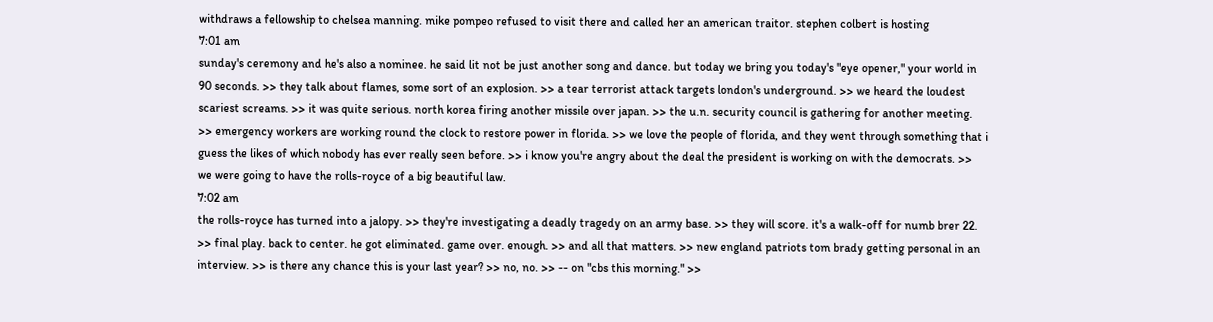withdraws a fellowship to chelsea manning. mike pompeo refused to visit there and called her an american traitor. stephen colbert is hosting
7:01 am
sunday's ceremony and he's also a nominee. he said lit not be just another song and dance. but today we bring you today's "eye opener," your world in 90 seconds. >> they talk about flames, some sort of an explosion. >> a tear terrorist attack targets london's underground. >> we heard the loudest scariest screams. >> it was quite serious. north korea firing another missile over japan. >> the u.n. security council is gathering for another meeting. >> emergency workers are working round the clock to restore power in florida. >> we love the people of florida, and they went through something that i guess the likes of which nobody has ever really seen before. >> i know you're angry about the deal the president is working on with the democrats. >> we were going to have the rolls-royce of a big beautiful law.
7:02 am
the rolls-royce has turned into a jalopy. >> they're investigating a deadly tragedy on an army base. >> they will score. it's a walk-off for numb brer 22. >> final play. back to center. he got eliminated. game over. enough. >> and all that matters. >> new england patriots tom brady getting personal in an interview. >> is there any chance this is your last year? >> no, no. >> -- on "cbs this morning." >>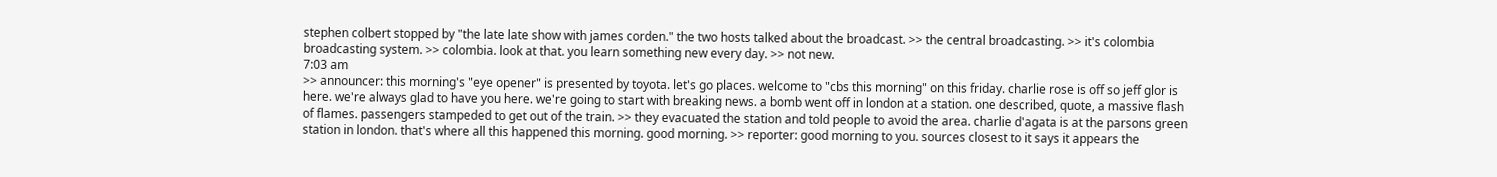stephen colbert stopped by "the late late show with james corden." the two hosts talked about the broadcast. >> the central broadcasting. >> it's colombia broadcasting system. >> colombia. look at that. you learn something new every day. >> not new.
7:03 am
>> announcer: this morning's "eye opener" is presented by toyota. let's go places. welcome to "cbs this morning" on this friday. charlie rose is off so jeff glor is here. we're always glad to have you here. we're going to start with breaking news. a bomb went off in london at a station. one described, quote, a massive flash of flames. passengers stampeded to get out of the train. >> they evacuated the station and told people to avoid the area. charlie d'agata is at the parsons green station in london. that's where all this happened this morning. good morning. >> reporter: good morning to you. sources closest to it says it appears the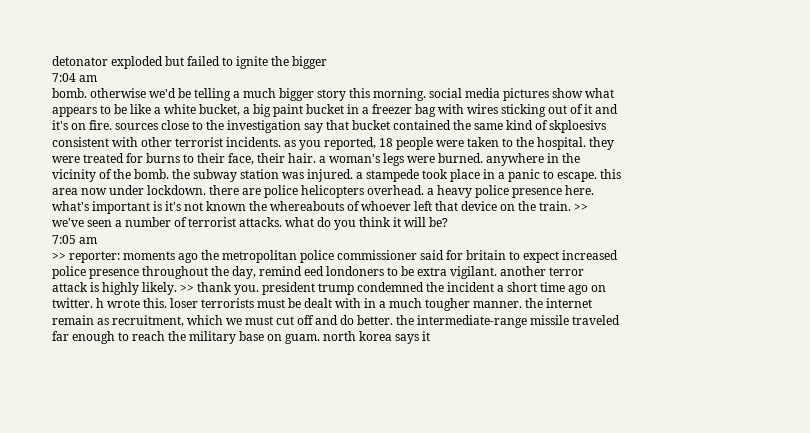detonator exploded but failed to ignite the bigger
7:04 am
bomb. otherwise we'd be telling a much bigger story this morning. social media pictures show what appears to be like a white bucket, a big paint bucket in a freezer bag with wires sticking out of it and it's on fire. sources close to the investigation say that bucket contained the same kind of skploesivs consistent with other terrorist incidents. as you reported, 18 people were taken to the hospital. they were treated for burns to their face, their hair. a woman's legs were burned. anywhere in the vicinity of the bomb. the subway station was injured. a stampede took place in a panic to escape. this area now under lockdown. there are police helicopters overhead. a heavy police presence here. what's important is it's not known the whereabouts of whoever left that device on the train. >> we've seen a number of terrorist attacks. what do you think it will be?
7:05 am
>> reporter: moments ago the metropolitan police commissioner said for britain to expect increased police presence throughout the day, remind eed londoners to be extra vigilant. another terror attack is highly likely. >> thank you. president trump condemned the incident a short time ago on twitter. h wrote this. loser terrorists must be dealt with in a much tougher manner. the internet remain as recruitment, which we must cut off and do better. the intermediate-range missile traveled far enough to reach the military base on guam. north korea says it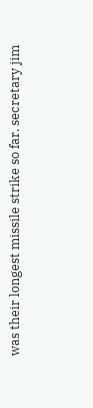was their longest missile strike so far. secretary jim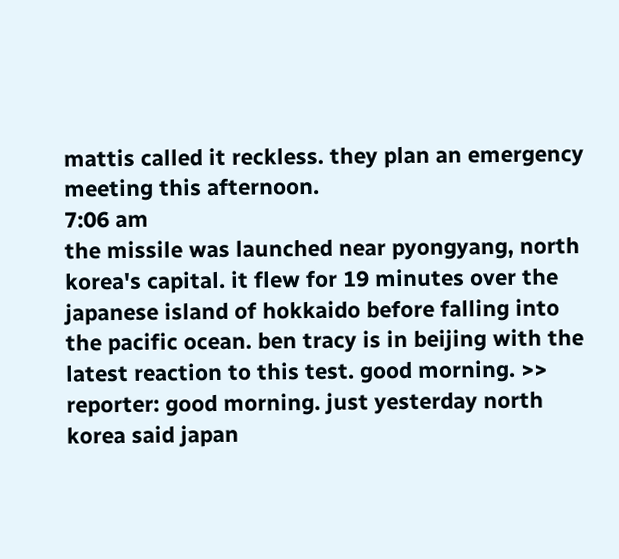mattis called it reckless. they plan an emergency meeting this afternoon.
7:06 am
the missile was launched near pyongyang, north korea's capital. it flew for 19 minutes over the japanese island of hokkaido before falling into the pacific ocean. ben tracy is in beijing with the latest reaction to this test. good morning. >> reporter: good morning. just yesterday north korea said japan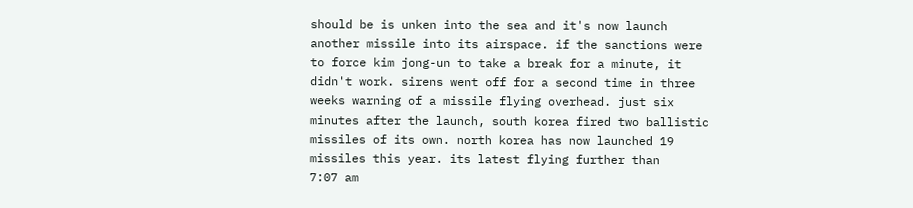should be is unken into the sea and it's now launch another missile into its airspace. if the sanctions were to force kim jong-un to take a break for a minute, it didn't work. sirens went off for a second time in three weeks warning of a missile flying overhead. just six minutes after the launch, south korea fired two ballistic missiles of its own. north korea has now launched 19 missiles this year. its latest flying further than
7:07 am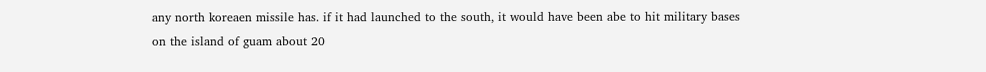any north koreaen missile has. if it had launched to the south, it would have been abe to hit military bases on the island of guam about 20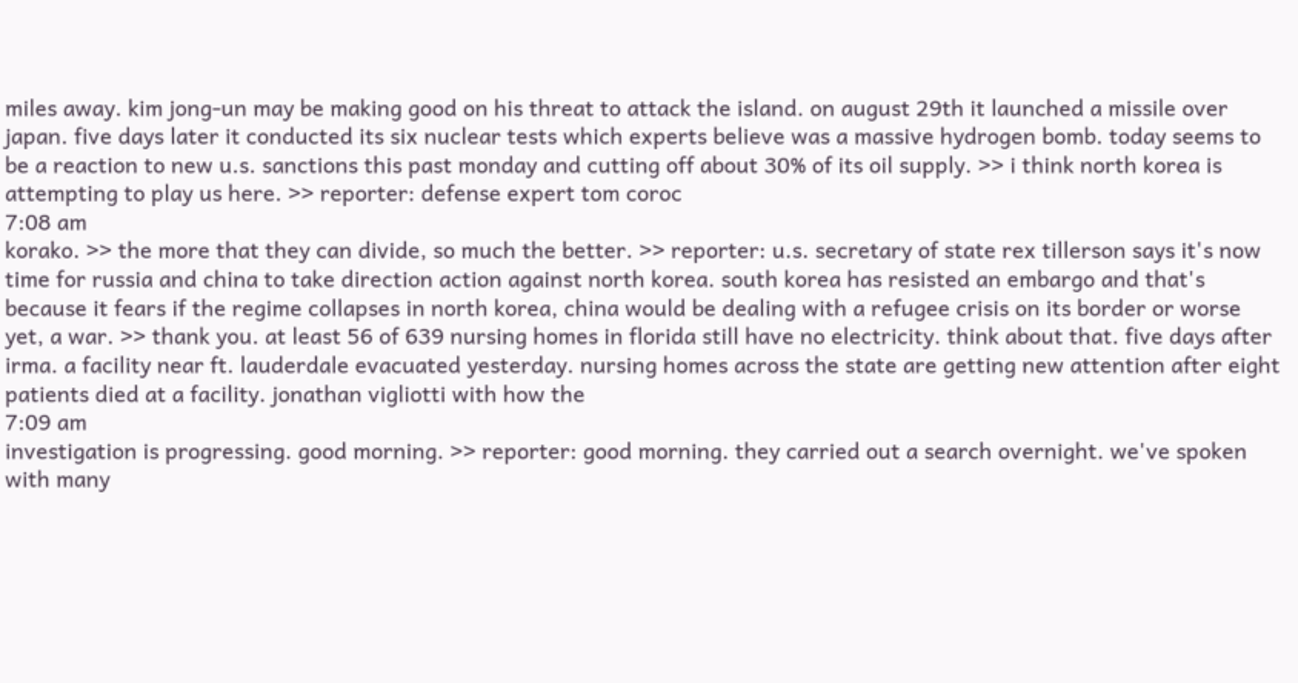miles away. kim jong-un may be making good on his threat to attack the island. on august 29th it launched a missile over japan. five days later it conducted its six nuclear tests which experts believe was a massive hydrogen bomb. today seems to be a reaction to new u.s. sanctions this past monday and cutting off about 30% of its oil supply. >> i think north korea is attempting to play us here. >> reporter: defense expert tom coroc
7:08 am
korako. >> the more that they can divide, so much the better. >> reporter: u.s. secretary of state rex tillerson says it's now time for russia and china to take direction action against north korea. south korea has resisted an embargo and that's because it fears if the regime collapses in north korea, china would be dealing with a refugee crisis on its border or worse yet, a war. >> thank you. at least 56 of 639 nursing homes in florida still have no electricity. think about that. five days after irma. a facility near ft. lauderdale evacuated yesterday. nursing homes across the state are getting new attention after eight patients died at a facility. jonathan vigliotti with how the
7:09 am
investigation is progressing. good morning. >> reporter: good morning. they carried out a search overnight. we've spoken with many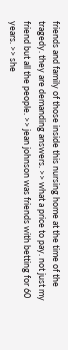friends and family of those inside this nursing home at the time of the tragedy. they are demanding answers. >> what a price to pay. not just my friend but all the people. >> jean johnson was friends with betting for 60 years. >> she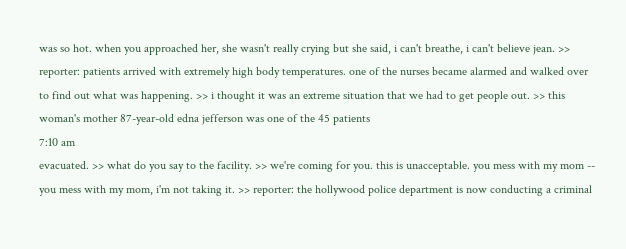was so hot. when you approached her, she wasn't really crying but she said, i can't breathe, i can't believe jean. >> reporter: patients arrived with extremely high body temperatures. one of the nurses became alarmed and walked over to find out what was happening. >> i thought it was an extreme situation that we had to get people out. >> this woman's mother 87-year-old edna jefferson was one of the 45 patients
7:10 am
evacuated. >> what do you say to the facility. >> we're coming for you. this is unacceptable. you mess with my mom -- you mess with my mom, i'm not taking it. >> reporter: the hollywood police department is now conducting a criminal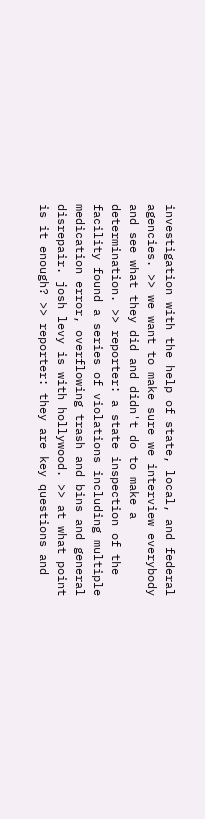investigation with the help of state, local, and federal agencies. >> we want to make sure we interview everybody and see what they did and didn't do to make a determination. >> reporter: a state inspection of the facility found a series of violations including multiple medication error, overflowing trash and bins and general disrepair. josh levy is with hollywood. >> at what point is it enough? >> reporter: they are key questions and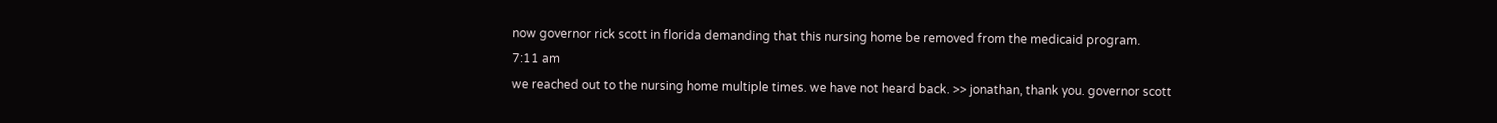now governor rick scott in florida demanding that this nursing home be removed from the medicaid program.
7:11 am
we reached out to the nursing home multiple times. we have not heard back. >> jonathan, thank you. governor scott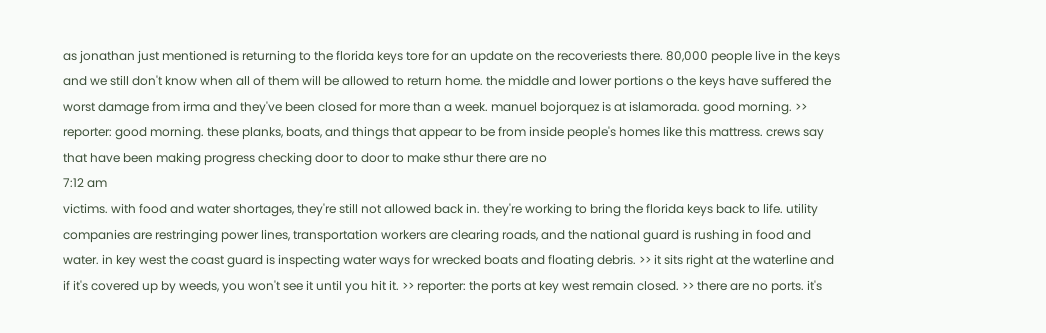as jonathan just mentioned is returning to the florida keys tore for an update on the recoveriests there. 80,000 people live in the keys and we still don't know when all of them will be allowed to return home. the middle and lower portions o the keys have suffered the worst damage from irma and they've been closed for more than a week. manuel bojorquez is at islamorada. good morning. >> reporter: good morning. these planks, boats, and things that appear to be from inside people's homes like this mattress. crews say that have been making progress checking door to door to make sthur there are no
7:12 am
victims. with food and water shortages, they're still not allowed back in. they're working to bring the florida keys back to life. utility companies are restringing power lines, transportation workers are clearing roads, and the national guard is rushing in food and water. in key west the coast guard is inspecting water ways for wrecked boats and floating debris. >> it sits right at the waterline and if it's covered up by weeds, you won't see it until you hit it. >> reporter: the ports at key west remain closed. >> there are no ports. it's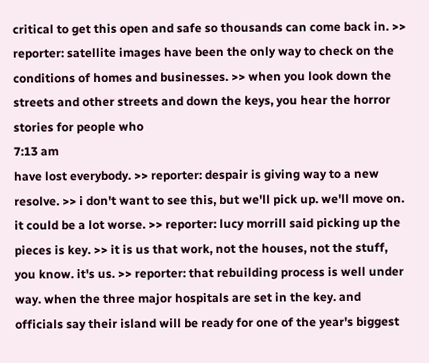critical to get this open and safe so thousands can come back in. >> reporter: satellite images have been the only way to check on the conditions of homes and businesses. >> when you look down the streets and other streets and down the keys, you hear the horror stories for people who
7:13 am
have lost everybody. >> reporter: despair is giving way to a new resolve. >> i don't want to see this, but we'll pick up. we'll move on. it could be a lot worse. >> reporter: lucy morrill said picking up the pieces is key. >> it is us that work, not the houses, not the stuff, you know. it's us. >> reporter: that rebuilding process is well under way. when the three major hospitals are set in the key. and officials say their island will be ready for one of the year's biggest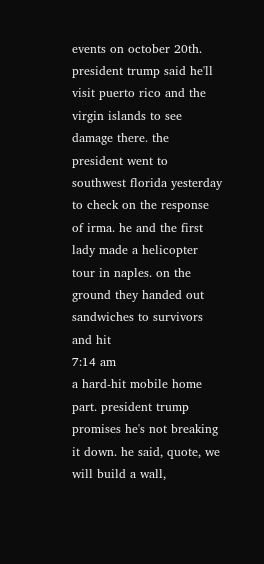events on october 20th. president trump said he'll visit puerto rico and the virgin islands to see damage there. the president went to southwest florida yesterday to check on the response of irma. he and the first lady made a helicopter tour in naples. on the ground they handed out sandwiches to survivors and hit
7:14 am
a hard-hit mobile home part. president trump promises he's not breaking it down. he said, quote, we will build a wall,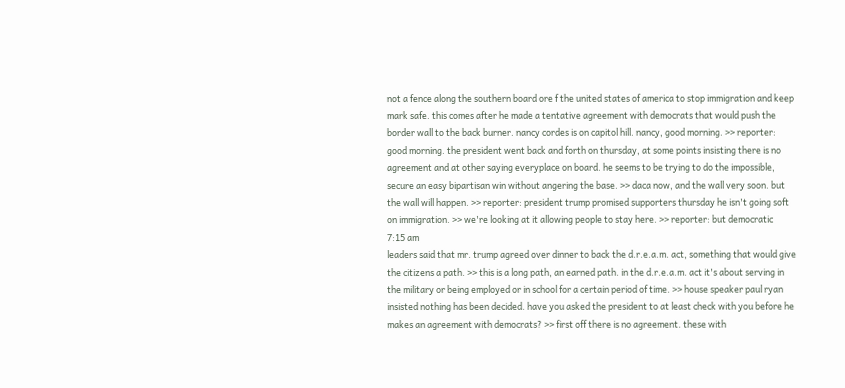not a fence along the southern board ore f the united states of america to stop immigration and keep mark safe. this comes after he made a tentative agreement with democrats that would push the border wall to the back burner. nancy cordes is on capitol hill. nancy, good morning. >> reporter: good morning. the president went back and forth on thursday, at some points insisting there is no agreement and at other saying everyplace on board. he seems to be trying to do the impossible, secure an easy bipartisan win without angering the base. >> daca now, and the wall very soon. but the wall will happen. >> reporter: president trump promised supporters thursday he isn't going soft on immigration. >> we're looking at it allowing people to stay here. >> reporter: but democratic
7:15 am
leaders said that mr. trump agreed over dinner to back the d.r.e.a.m. act, something that would give the citizens a path. >> this is a long path, an earned path. in the d.r.e.a.m. act it's about serving in the military or being employed or in school for a certain period of time. >> house speaker paul ryan insisted nothing has been decided. have you asked the president to at least check with you before he makes an agreement with democrats? >> first off there is no agreement. these with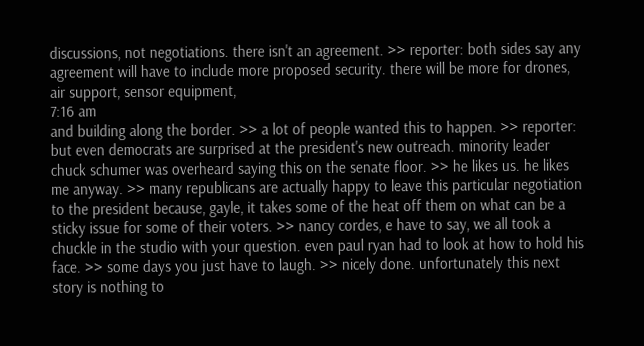discussions, not negotiations. there isn't an agreement. >> reporter: both sides say any agreement will have to include more proposed security. there will be more for drones, air support, sensor equipment,
7:16 am
and building along the border. >> a lot of people wanted this to happen. >> reporter: but even democrats are surprised at the president's new outreach. minority leader chuck schumer was overheard saying this on the senate floor. >> he likes us. he likes me anyway. >> many republicans are actually happy to leave this particular negotiation to the president because, gayle, it takes some of the heat off them on what can be a sticky issue for some of their voters. >> nancy cordes, e have to say, we all took a chuckle in the studio with your question. even paul ryan had to look at how to hold his face. >> some days you just have to laugh. >> nicely done. unfortunately this next story is nothing to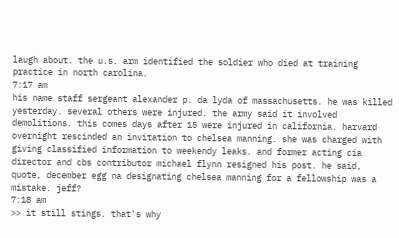laugh about. the u.s. arm identified the soldier who died at training practice in north carolina.
7:17 am
his name staff sergeant alexander p. da lyda of massachusetts. he was killed yesterday. several others were injured. the army said it involved demolitions. this comes days after 15 were injured in california. harvard overnight rescinded an invitation to chelsea manning. she was charged with giving classified information to weekendy leaks. and former acting cia director and cbs contributor michael flynn resigned his post. he said, quote, december egg na designating chelsea manning for a fellowship was a mistake. jeff?
7:18 am
>> it still stings. that's why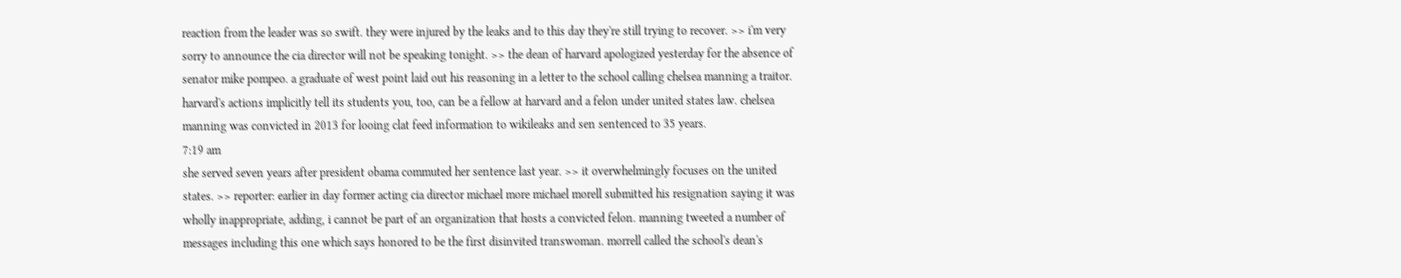reaction from the leader was so swift. they were injured by the leaks and to this day they're still trying to recover. >> i'm very sorry to announce the cia director will not be speaking tonight. >> the dean of harvard apologized yesterday for the absence of senator mike pompeo. a graduate of west point laid out his reasoning in a letter to the school calling chelsea manning a traitor. harvard's actions implicitly tell its students you, too, can be a fellow at harvard and a felon under united states law. chelsea manning was convicted in 2013 for looing clat feed information to wikileaks and sen sentenced to 35 years.
7:19 am
she served seven years after president obama commuted her sentence last year. >> it overwhelmingly focuses on the united states. >> reporter: earlier in day former acting cia director michael more michael morell submitted his resignation saying it was wholly inappropriate, adding, i cannot be part of an organization that hosts a convicted felon. manning tweeted a number of messages including this one which says honored to be the first disinvited transwoman. morrell called the school's dean's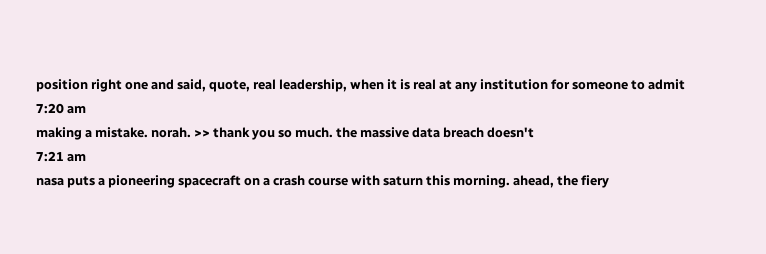position right one and said, quote, real leadership, when it is real at any institution for someone to admit
7:20 am
making a mistake. norah. >> thank you so much. the massive data breach doesn't
7:21 am
nasa puts a pioneering spacecraft on a crash course with saturn this morning. ahead, the fiery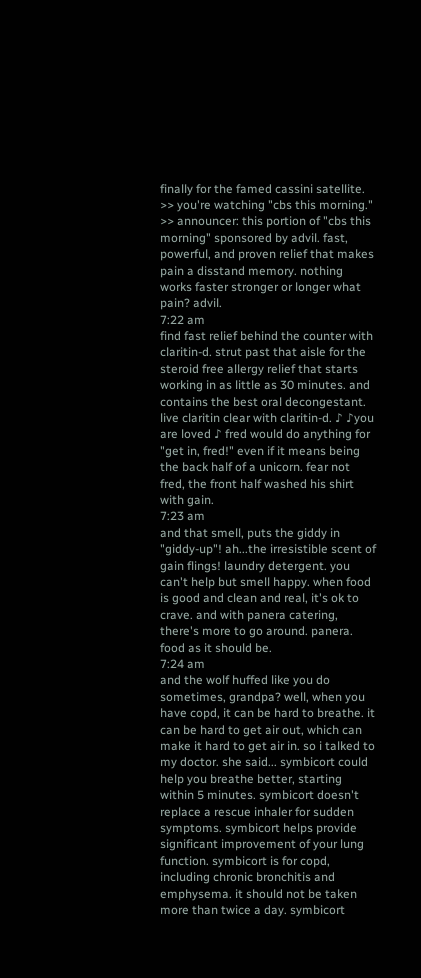finally for the famed cassini satellite. >> you're watching "cbs this morning." >> announcer: this portion of "cbs this morning" sponsored by advil. fast, powerful, and proven relief that makes pain a disstand memory. nothing works faster stronger or longer what pain? advil.
7:22 am
find fast relief behind the counter with claritin-d. strut past that aisle for the steroid free allergy relief that starts working in as little as 30 minutes. and contains the best oral decongestant. live claritin clear with claritin-d. ♪ ♪you are loved ♪ fred would do anything for "get in, fred!" even if it means being the back half of a unicorn. fear not fred, the front half washed his shirt with gain.
7:23 am
and that smell, puts the giddy in "giddy-up"! ah...the irresistible scent of gain flings! laundry detergent. you can't help but smell happy. when food is good and clean and real, it's ok to crave. and with panera catering, there's more to go around. panera. food as it should be.
7:24 am
and the wolf huffed like you do sometimes, grandpa? well, when you have copd, it can be hard to breathe. it can be hard to get air out, which can make it hard to get air in. so i talked to my doctor. she said... symbicort could help you breathe better, starting within 5 minutes. symbicort doesn't replace a rescue inhaler for sudden symptoms. symbicort helps provide significant improvement of your lung function. symbicort is for copd, including chronic bronchitis and emphysema. it should not be taken more than twice a day. symbicort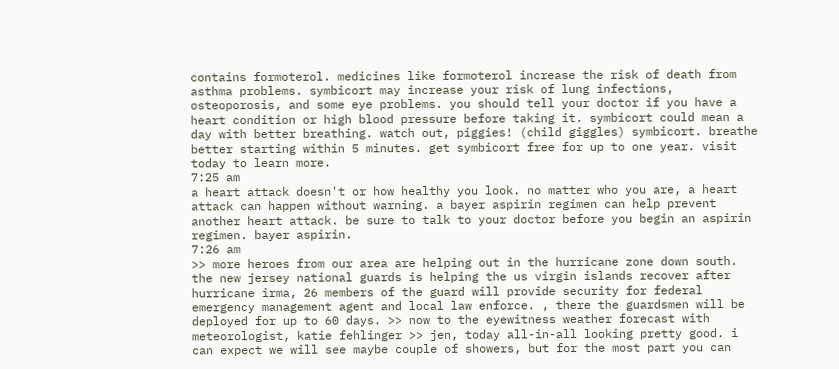contains formoterol. medicines like formoterol increase the risk of death from asthma problems. symbicort may increase your risk of lung infections, osteoporosis, and some eye problems. you should tell your doctor if you have a heart condition or high blood pressure before taking it. symbicort could mean a day with better breathing. watch out, piggies! (child giggles) symbicort. breathe better starting within 5 minutes. get symbicort free for up to one year. visit today to learn more.
7:25 am
a heart attack doesn't or how healthy you look. no matter who you are, a heart attack can happen without warning. a bayer aspirin regimen can help prevent another heart attack. be sure to talk to your doctor before you begin an aspirin regimen. bayer aspirin.
7:26 am
>> more heroes from our area are helping out in the hurricane zone down south. the new jersey national guards is helping the us virgin islands recover after hurricane irma, 26 members of the guard will provide security for federal emergency management agent and local law enforce. , there the guardsmen will be deployed for up to 60 days. >> now to the eyewitness weather forecast with meteorologist, katie fehlinger >> jen, today all-in-all looking pretty good. i can expect we will see maybe couple of showers, but for the most part you can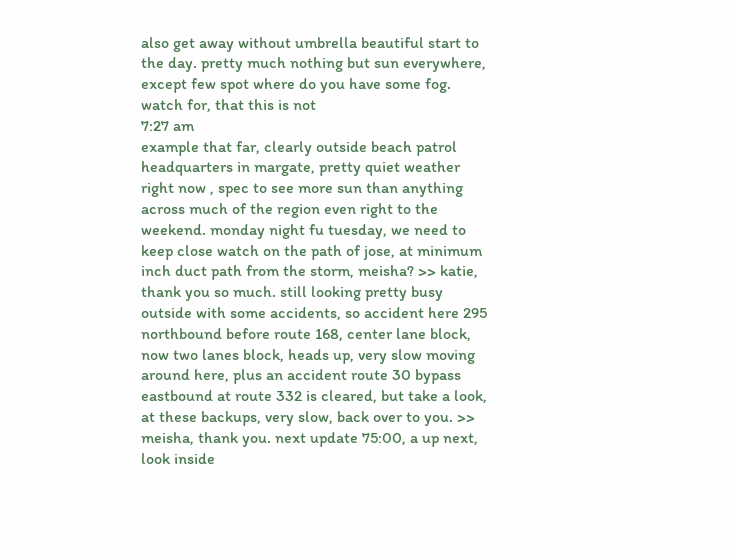also get away without umbrella beautiful start to the day. pretty much nothing but sun everywhere, except few spot where do you have some fog. watch for, that this is not
7:27 am
example that far, clearly outside beach patrol headquarters in margate, pretty quiet weather right now , spec to see more sun than anything across much of the region even right to the weekend. monday night fu tuesday, we need to keep close watch on the path of jose, at minimum inch duct path from the storm, meisha? >> katie, thank you so much. still looking pretty busy outside with some accidents, so accident here 295 northbound before route 168, center lane block, now two lanes block, heads up, very slow moving around here, plus an accident route 30 bypass eastbound at route 332 is cleared, but take a look, at these backups, very slow, back over to you. >> meisha, thank you. next update 75:00, a up next, look inside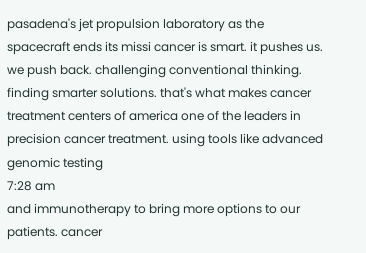pasadena's jet propulsion laboratory as the spacecraft ends its missi cancer is smart. it pushes us. we push back. challenging conventional thinking. finding smarter solutions. that's what makes cancer treatment centers of america one of the leaders in precision cancer treatment. using tools like advanced genomic testing
7:28 am
and immunotherapy to bring more options to our patients. cancer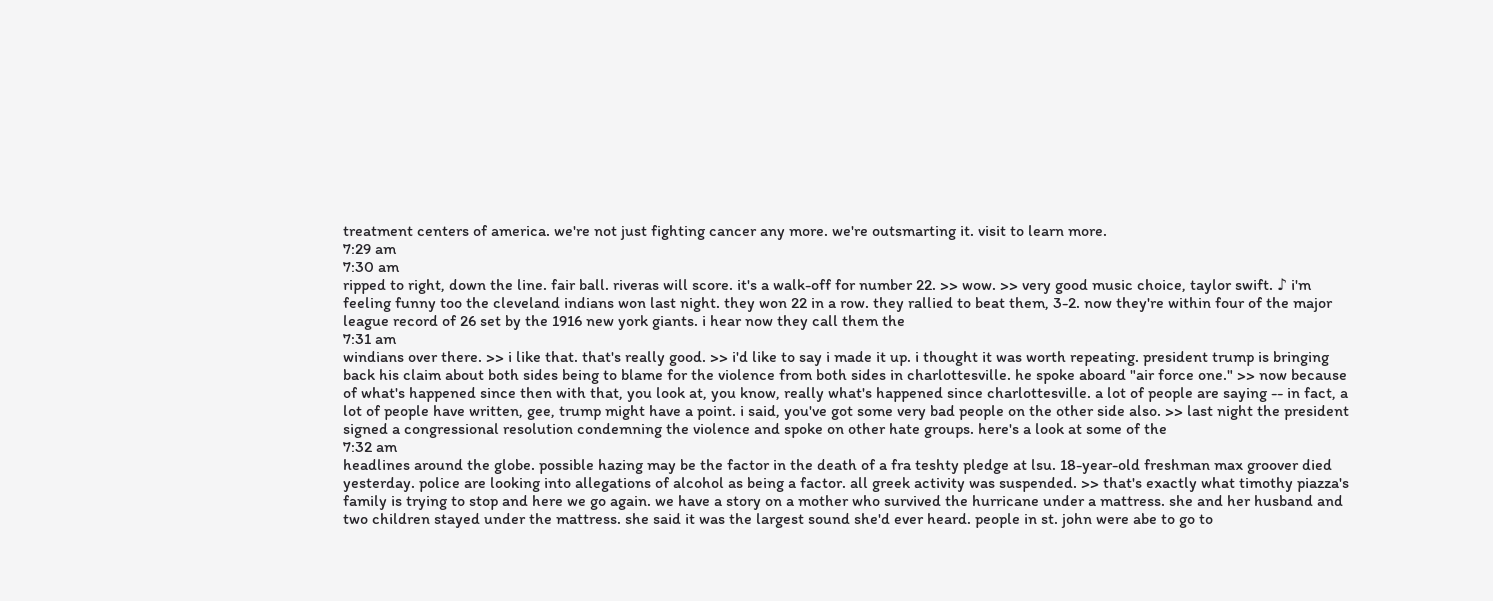treatment centers of america. we're not just fighting cancer any more. we're outsmarting it. visit to learn more.
7:29 am
7:30 am
ripped to right, down the line. fair ball. riveras will score. it's a walk-off for number 22. >> wow. >> very good music choice, taylor swift. ♪ i'm feeling funny too the cleveland indians won last night. they won 22 in a row. they rallied to beat them, 3-2. now they're within four of the major league record of 26 set by the 1916 new york giants. i hear now they call them the
7:31 am
windians over there. >> i like that. that's really good. >> i'd like to say i made it up. i thought it was worth repeating. president trump is bringing back his claim about both sides being to blame for the violence from both sides in charlottesville. he spoke aboard "air force one." >> now because of what's happened since then with that, you look at, you know, really what's happened since charlottesville. a lot of people are saying -- in fact, a lot of people have written, gee, trump might have a point. i said, you've got some very bad people on the other side also. >> last night the president signed a congressional resolution condemning the violence and spoke on other hate groups. here's a look at some of the
7:32 am
headlines around the globe. possible hazing may be the factor in the death of a fra teshty pledge at lsu. 18-year-old freshman max groover died yesterday. police are looking into allegations of alcohol as being a factor. all greek activity was suspended. >> that's exactly what timothy piazza's family is trying to stop and here we go again. we have a story on a mother who survived the hurricane under a mattress. she and her husband and two children stayed under the mattress. she said it was the largest sound she'd ever heard. people in st. john were abe to go to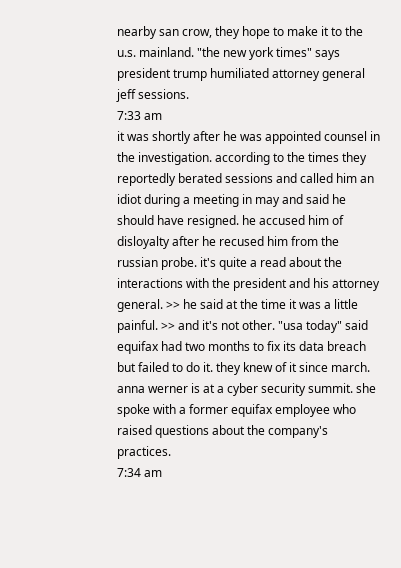nearby san crow, they hope to make it to the u.s. mainland. "the new york times" says president trump humiliated attorney general jeff sessions.
7:33 am
it was shortly after he was appointed counsel in the investigation. according to the times they reportedly berated sessions and called him an idiot during a meeting in may and said he should have resigned. he accused him of disloyalty after he recused him from the russian probe. it's quite a read about the interactions with the president and his attorney general. >> he said at the time it was a little painful. >> and it's not other. "usa today" said equifax had two months to fix its data breach but failed to do it. they knew of it since march. anna werner is at a cyber security summit. she spoke with a former equifax employee who raised questions about the company's practices.
7:34 am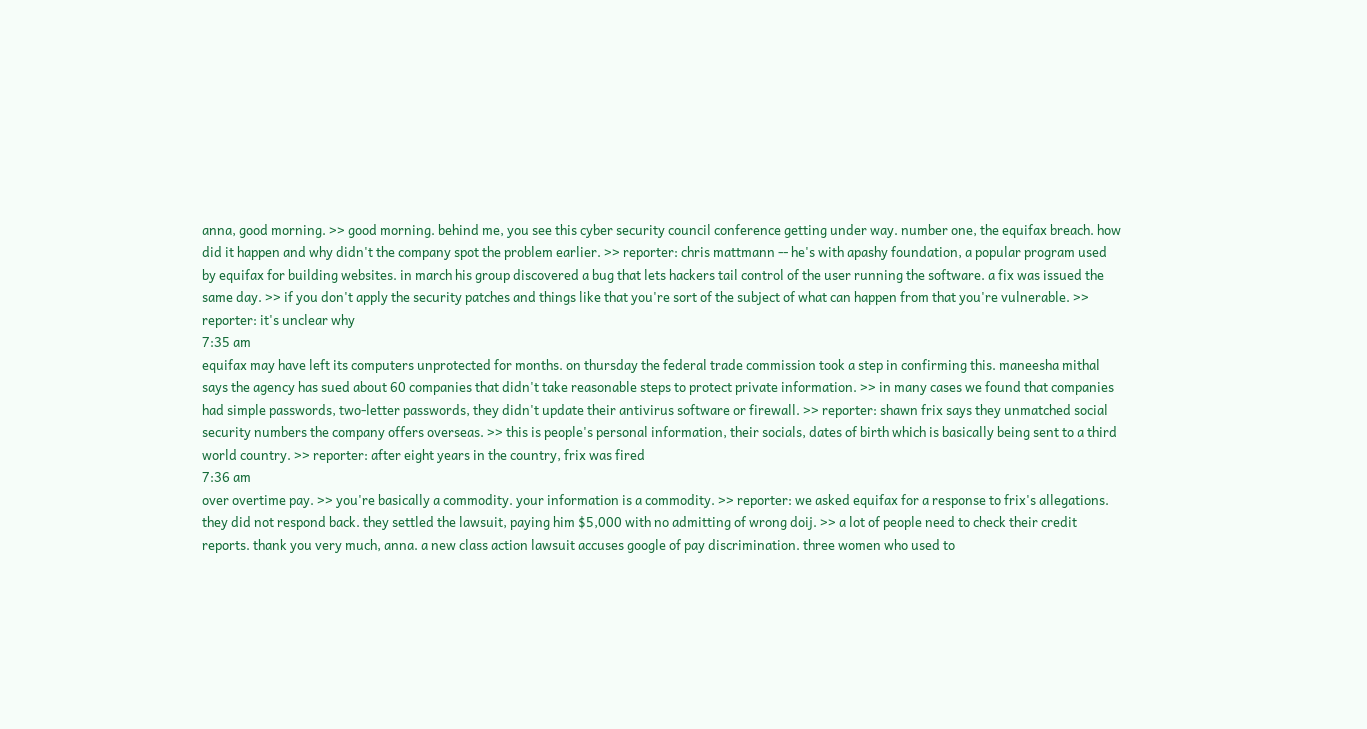anna, good morning. >> good morning. behind me, you see this cyber security council conference getting under way. number one, the equifax breach. how did it happen and why didn't the company spot the problem earlier. >> reporter: chris mattmann -- he's with apashy foundation, a popular program used by equifax for building websites. in march his group discovered a bug that lets hackers tail control of the user running the software. a fix was issued the same day. >> if you don't apply the security patches and things like that you're sort of the subject of what can happen from that you're vulnerable. >> reporter: it's unclear why
7:35 am
equifax may have left its computers unprotected for months. on thursday the federal trade commission took a step in confirming this. maneesha mithal says the agency has sued about 60 companies that didn't take reasonable steps to protect private information. >> in many cases we found that companies had simple passwords, two-letter passwords, they didn't update their antivirus software or firewall. >> reporter: shawn frix says they unmatched social security numbers the company offers overseas. >> this is people's personal information, their socials, dates of birth which is basically being sent to a third world country. >> reporter: after eight years in the country, frix was fired
7:36 am
over overtime pay. >> you're basically a commodity. your information is a commodity. >> reporter: we asked equifax for a response to frix's allegations. they did not respond back. they settled the lawsuit, paying him $5,000 with no admitting of wrong doij. >> a lot of people need to check their credit reports. thank you very much, anna. a new class action lawsuit accuses google of pay discrimination. three women who used to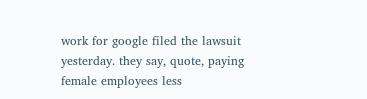work for google filed the lawsuit yesterday. they say, quote, paying female employees less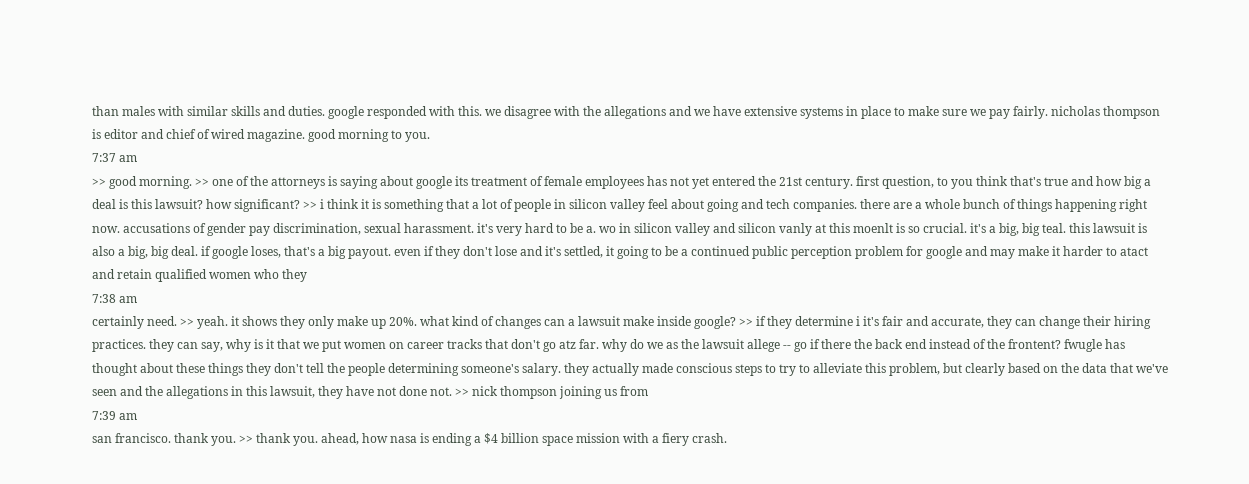than males with similar skills and duties. google responded with this. we disagree with the allegations and we have extensive systems in place to make sure we pay fairly. nicholas thompson is editor and chief of wired magazine. good morning to you.
7:37 am
>> good morning. >> one of the attorneys is saying about google its treatment of female employees has not yet entered the 21st century. first question, to you think that's true and how big a deal is this lawsuit? how significant? >> i think it is something that a lot of people in silicon valley feel about going and tech companies. there are a whole bunch of things happening right now. accusations of gender pay discrimination, sexual harassment. it's very hard to be a. wo in silicon valley and silicon vanly at this moenlt is so crucial. it's a big, big teal. this lawsuit is also a big, big deal. if google loses, that's a big payout. even if they don't lose and it's settled, it going to be a continued public perception problem for google and may make it harder to atact and retain qualified women who they
7:38 am
certainly need. >> yeah. it shows they only make up 20%. what kind of changes can a lawsuit make inside google? >> if they determine i it's fair and accurate, they can change their hiring practices. they can say, why is it that we put women on career tracks that don't go atz far. why do we as the lawsuit allege -- go if there the back end instead of the frontent? fwugle has thought about these things they don't tell the people determining someone's salary. they actually made conscious steps to try to alleviate this problem, but clearly based on the data that we've seen and the allegations in this lawsuit, they have not done not. >> nick thompson joining us from
7:39 am
san francisco. thank you. >> thank you. ahead, how nasa is ending a $4 billion space mission with a fiery crash.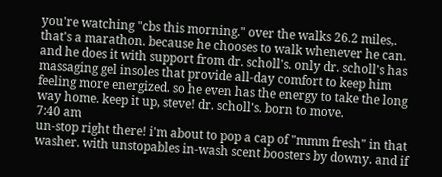you're watching "cbs this morning." over the walks 26.2 miles,. that's a marathon. because he chooses to walk whenever he can. and he does it with support from dr. scholl's. only dr. scholl's has massaging gel insoles that provide all-day comfort to keep him feeling more energized. so he even has the energy to take the long way home. keep it up, steve! dr. scholl's. born to move.
7:40 am
un-stop right there! i'm about to pop a cap of "mmm fresh" in that washer. with unstopables in-wash scent boosters by downy. and if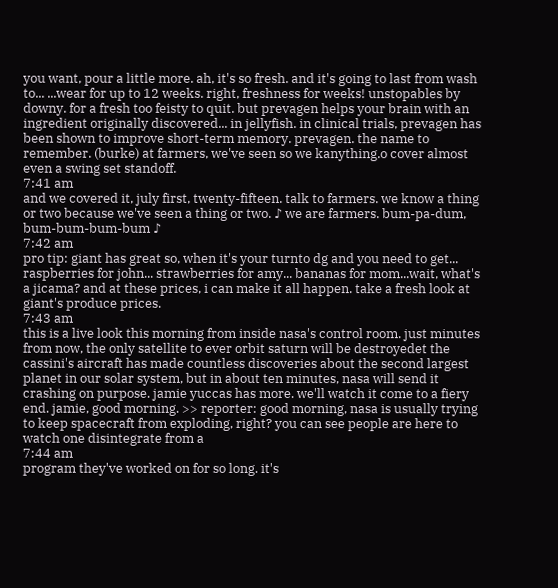you want, pour a little more. ah, it's so fresh. and it's going to last from wash to... ...wear for up to 12 weeks. right, freshness for weeks! unstopables by downy. for a fresh too feisty to quit. but prevagen helps your brain with an ingredient originally discovered... in jellyfish. in clinical trials, prevagen has been shown to improve short-term memory. prevagen. the name to remember. (burke) at farmers, we've seen so we kanything.o cover almost even a swing set standoff.
7:41 am
and we covered it, july first, twenty-fifteen. talk to farmers. we know a thing or two because we've seen a thing or two. ♪ we are farmers. bum-pa-dum, bum-bum-bum-bum ♪
7:42 am
pro tip: giant has great so, when it's your turnto dg and you need to get... raspberries for john... strawberries for amy... bananas for mom...wait, what's a jicama? and at these prices, i can make it all happen. take a fresh look at giant's produce prices.
7:43 am
this is a live look this morning from inside nasa's control room. just minutes from now, the only satellite to ever orbit saturn will be destroyedet the cassini's aircraft has made countless discoveries about the second largest planet in our solar system, but in about ten minutes, nasa will send it crashing on purpose. jamie yuccas has more. we'll watch it come to a fiery end. jamie, good morning. >> reporter: good morning, nasa is usually trying to keep spacecraft from exploding, right? you can see people are here to watch one disintegrate from a
7:44 am
program they've worked on for so long. it's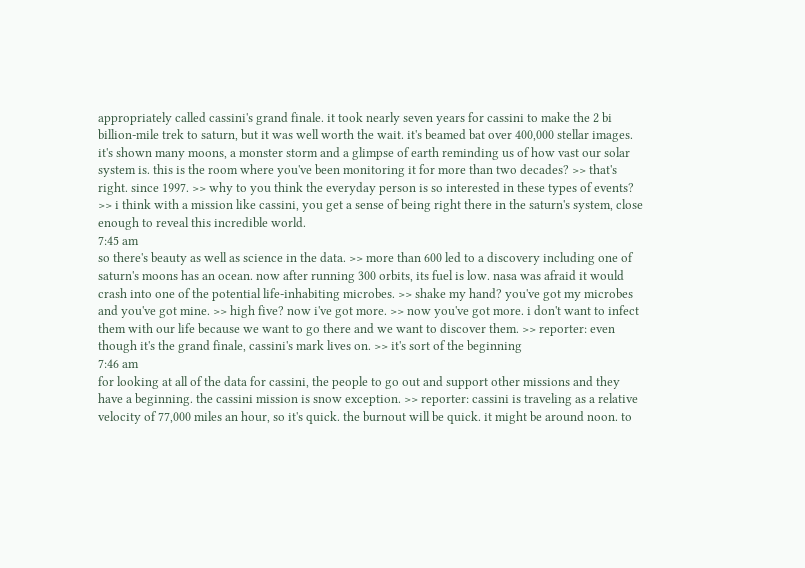appropriately called cassini's grand finale. it took nearly seven years for cassini to make the 2 bi billion-mile trek to saturn, but it was well worth the wait. it's beamed bat over 400,000 stellar images. it's shown many moons, a monster storm and a glimpse of earth reminding us of how vast our solar system is. this is the room where you've been monitoring it for more than two decades? >> that's right. since 1997. >> why to you think the everyday person is so interested in these types of events? >> i think with a mission like cassini, you get a sense of being right there in the saturn's system, close enough to reveal this incredible world.
7:45 am
so there's beauty as well as science in the data. >> more than 600 led to a discovery including one of saturn's moons has an ocean. now after running 300 orbits, its fuel is low. nasa was afraid it would crash into one of the potential life-inhabiting microbes. >> shake my hand? you've got my microbes and you've got mine. >> high five? now i've got more. >> now you've got more. i don't want to infect them with our life because we want to go there and we want to discover them. >> reporter: even though it's the grand finale, cassini's mark lives on. >> it's sort of the beginning
7:46 am
for looking at all of the data for cassini, the people to go out and support other missions and they have a beginning. the cassini mission is snow exception. >> reporter: cassini is traveling as a relative velocity of 77,000 miles an hour, so it's quick. the burnout will be quick. it might be around noon. to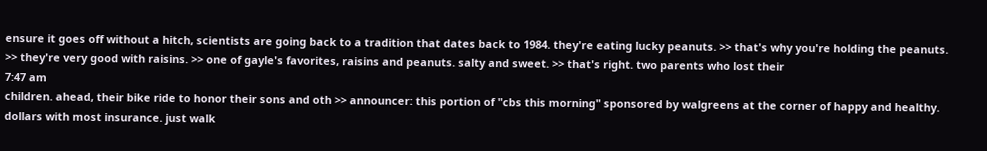ensure it goes off without a hitch, scientists are going back to a tradition that dates back to 1984. they're eating lucky peanuts. >> that's why you're holding the peanuts. >> they're very good with raisins. >> one of gayle's favorites, raisins and peanuts. salty and sweet. >> that's right. two parents who lost their
7:47 am
children. ahead, their bike ride to honor their sons and oth >> announcer: this portion of "cbs this morning" sponsored by walgreens at the corner of happy and healthy. dollars with most insurance. just walk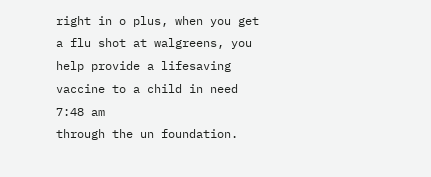right in o plus, when you get a flu shot at walgreens, you help provide a lifesaving vaccine to a child in need
7:48 am
through the un foundation.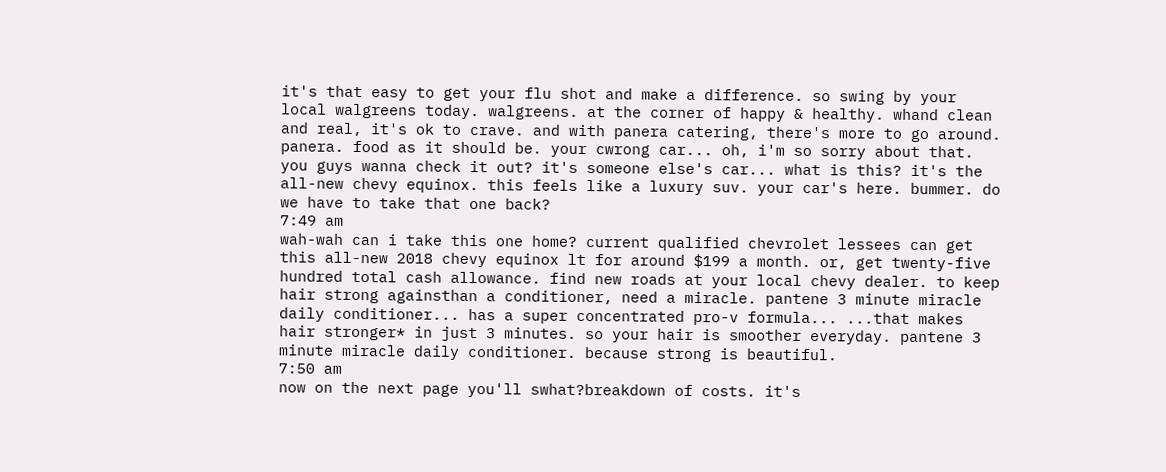it's that easy to get your flu shot and make a difference. so swing by your local walgreens today. walgreens. at the corner of happy & healthy. whand clean and real, it's ok to crave. and with panera catering, there's more to go around. panera. food as it should be. your cwrong car... oh, i'm so sorry about that. you guys wanna check it out? it's someone else's car... what is this? it's the all-new chevy equinox. this feels like a luxury suv. your car's here. bummer. do we have to take that one back?
7:49 am
wah-wah can i take this one home? current qualified chevrolet lessees can get this all-new 2018 chevy equinox lt for around $199 a month. or, get twenty-five hundred total cash allowance. find new roads at your local chevy dealer. to keep hair strong againsthan a conditioner, need a miracle. pantene 3 minute miracle daily conditioner... has a super concentrated pro-v formula... ...that makes hair stronger* in just 3 minutes. so your hair is smoother everyday. pantene 3 minute miracle daily conditioner. because strong is beautiful.
7:50 am
now on the next page you'll swhat?breakdown of costs. it's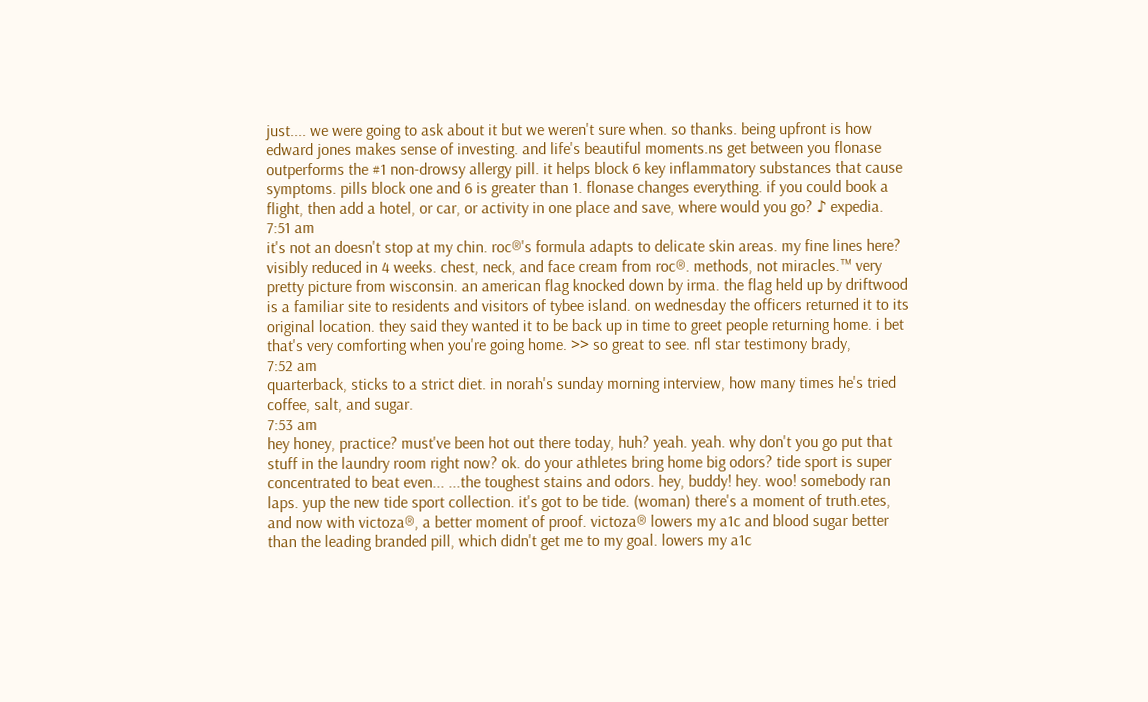just.... we were going to ask about it but we weren't sure when. so thanks. being upfront is how edward jones makes sense of investing. and life's beautiful moments.ns get between you flonase outperforms the #1 non-drowsy allergy pill. it helps block 6 key inflammatory substances that cause symptoms. pills block one and 6 is greater than 1. flonase changes everything. if you could book a flight, then add a hotel, or car, or activity in one place and save, where would you go? ♪ expedia.
7:51 am
it's not an doesn't stop at my chin. roc®'s formula adapts to delicate skin areas. my fine lines here? visibly reduced in 4 weeks. chest, neck, and face cream from roc®. methods, not miracles.™ very pretty picture from wisconsin. an american flag knocked down by irma. the flag held up by driftwood is a familiar site to residents and visitors of tybee island. on wednesday the officers returned it to its original location. they said they wanted it to be back up in time to greet people returning home. i bet that's very comforting when you're going home. >> so great to see. nfl star testimony brady,
7:52 am
quarterback, sticks to a strict diet. in norah's sunday morning interview, how many times he's tried coffee, salt, and sugar.
7:53 am
hey honey, practice? must've been hot out there today, huh? yeah. yeah. why don't you go put that stuff in the laundry room right now? ok. do your athletes bring home big odors? tide sport is super concentrated to beat even... ...the toughest stains and odors. hey, buddy! hey. woo! somebody ran laps. yup the new tide sport collection. it's got to be tide. (woman) there's a moment of truth.etes, and now with victoza®, a better moment of proof. victoza® lowers my a1c and blood sugar better than the leading branded pill, which didn't get me to my goal. lowers my a1c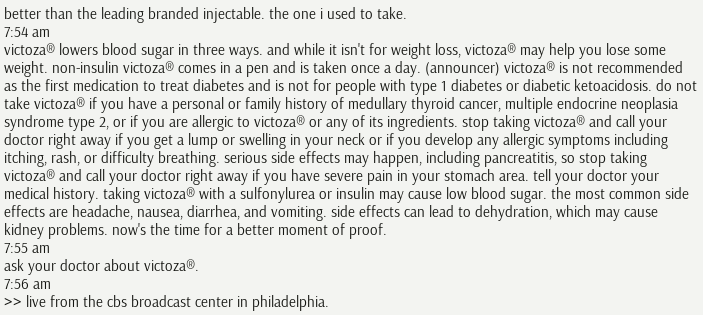better than the leading branded injectable. the one i used to take.
7:54 am
victoza® lowers blood sugar in three ways. and while it isn't for weight loss, victoza® may help you lose some weight. non-insulin victoza® comes in a pen and is taken once a day. (announcer) victoza® is not recommended as the first medication to treat diabetes and is not for people with type 1 diabetes or diabetic ketoacidosis. do not take victoza® if you have a personal or family history of medullary thyroid cancer, multiple endocrine neoplasia syndrome type 2, or if you are allergic to victoza® or any of its ingredients. stop taking victoza® and call your doctor right away if you get a lump or swelling in your neck or if you develop any allergic symptoms including itching, rash, or difficulty breathing. serious side effects may happen, including pancreatitis, so stop taking victoza® and call your doctor right away if you have severe pain in your stomach area. tell your doctor your medical history. taking victoza® with a sulfonylurea or insulin may cause low blood sugar. the most common side effects are headache, nausea, diarrhea, and vomiting. side effects can lead to dehydration, which may cause kidney problems. now's the time for a better moment of proof.
7:55 am
ask your doctor about victoza®.
7:56 am
>> live from the cbs broadcast center in philadelphia.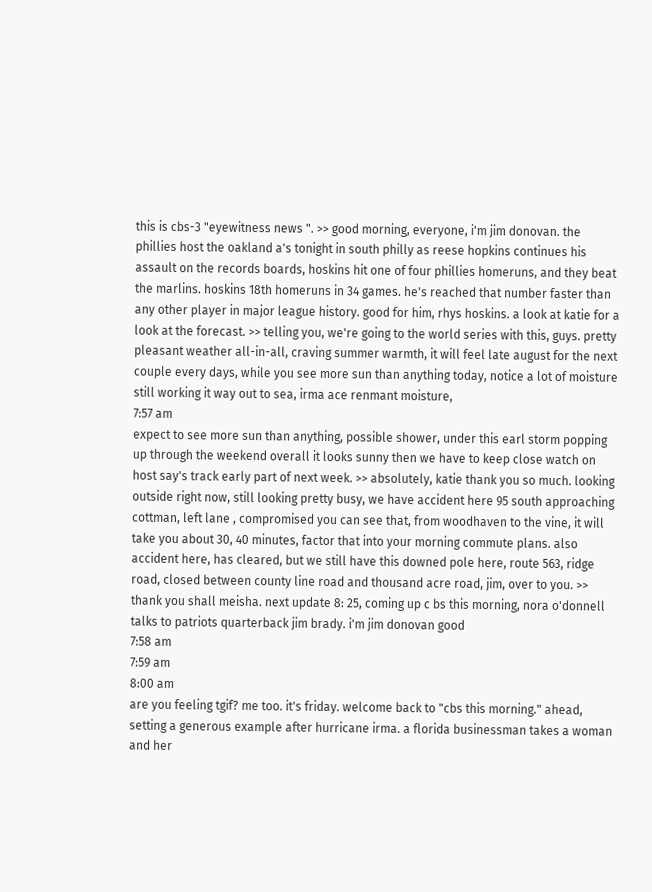this is cbs-3 "eyewitness news ". >> good morning, everyone, i'm jim donovan. the phillies host the oakland a's tonight in south philly as reese hopkins continues his assault on the records boards, hoskins hit one of four phillies homeruns, and they beat the marlins. hoskins 18th homeruns in 34 games. he's reached that number faster than any other player in major league history. good for him, rhys hoskins. a look at katie for a look at the forecast. >> telling you, we're going to the world series with this, guys. pretty pleasant weather all-in-all, craving summer warmth, it will feel late august for the next couple every days, while you see more sun than anything today, notice a lot of moisture still working it way out to sea, irma ace renmant moisture,
7:57 am
expect to see more sun than anything, possible shower, under this earl storm popping up through the weekend overall it looks sunny then we have to keep close watch on host say's track early part of next week. >> absolutely, katie thank you so much. looking outside right now, still looking pretty busy, we have accident here 95 south approaching cottman, left lane , compromised you can see that, from woodhaven to the vine, it will take you about 30, 40 minutes, factor that into your morning commute plans. also accident here, has cleared, but we still have this downed pole here, route 563, ridge road, closed between county line road and thousand acre road, jim, over to you. >> thank you shall meisha. next update 8: 25, coming up c bs this morning, nora o'donnell talks to patriots quarterback jim brady. i'm jim donovan good
7:58 am
7:59 am
8:00 am
are you feeling tgif? me too. it's friday. welcome back to "cbs this morning." ahead, setting a generous example after hurricane irma. a florida businessman takes a woman and her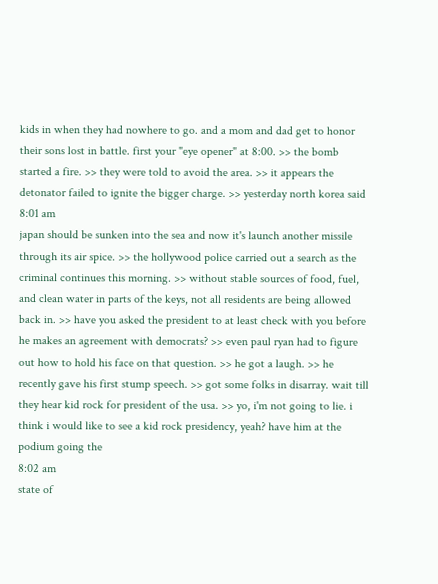kids in when they had nowhere to go. and a mom and dad get to honor their sons lost in battle. first your "eye opener" at 8:00. >> the bomb started a fire. >> they were told to avoid the area. >> it appears the detonator failed to ignite the bigger charge. >> yesterday north korea said
8:01 am
japan should be sunken into the sea and now it's launch another missile through its air spice. >> the hollywood police carried out a search as the criminal continues this morning. >> without stable sources of food, fuel, and clean water in parts of the keys, not all residents are being allowed back in. >> have you asked the president to at least check with you before he makes an agreement with democrats? >> even paul ryan had to figure out how to hold his face on that question. >> he got a laugh. >> he recently gave his first stump speech. >> got some folks in disarray. wait till they hear kid rock for president of the usa. >> yo, i'm not going to lie. i think i would like to see a kid rock presidency, yeah? have him at the podium going the
8:02 am
state of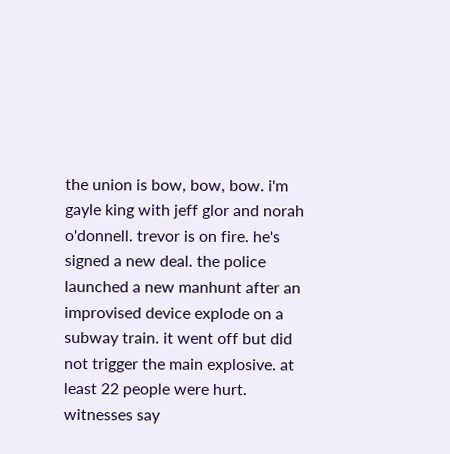the union is bow, bow, bow. i'm gayle king with jeff glor and norah o'donnell. trevor is on fire. he's signed a new deal. the police launched a new manhunt after an improvised device explode on a subway train. it went off but did not trigger the main explosive. at least 22 people were hurt. witnesses say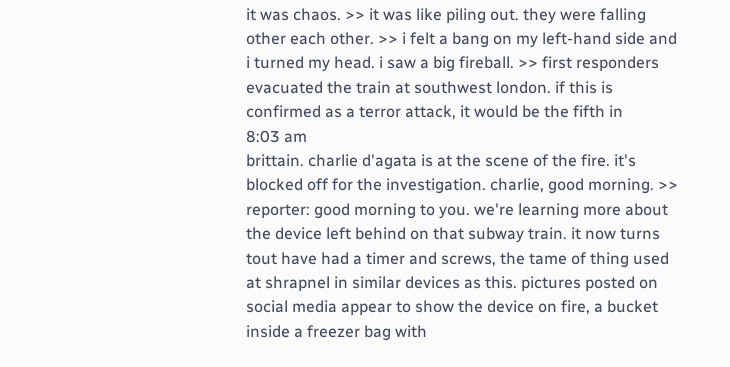it was chaos. >> it was like piling out. they were falling other each other. >> i felt a bang on my left-hand side and i turned my head. i saw a big fireball. >> first responders evacuated the train at southwest london. if this is confirmed as a terror attack, it would be the fifth in
8:03 am
brittain. charlie d'agata is at the scene of the fire. it's blocked off for the investigation. charlie, good morning. >> reporter: good morning to you. we're learning more about the device left behind on that subway train. it now turns tout have had a timer and screws, the tame of thing used at shrapnel in similar devices as this. pictures posted on social media appear to show the device on fire, a bucket inside a freezer bag with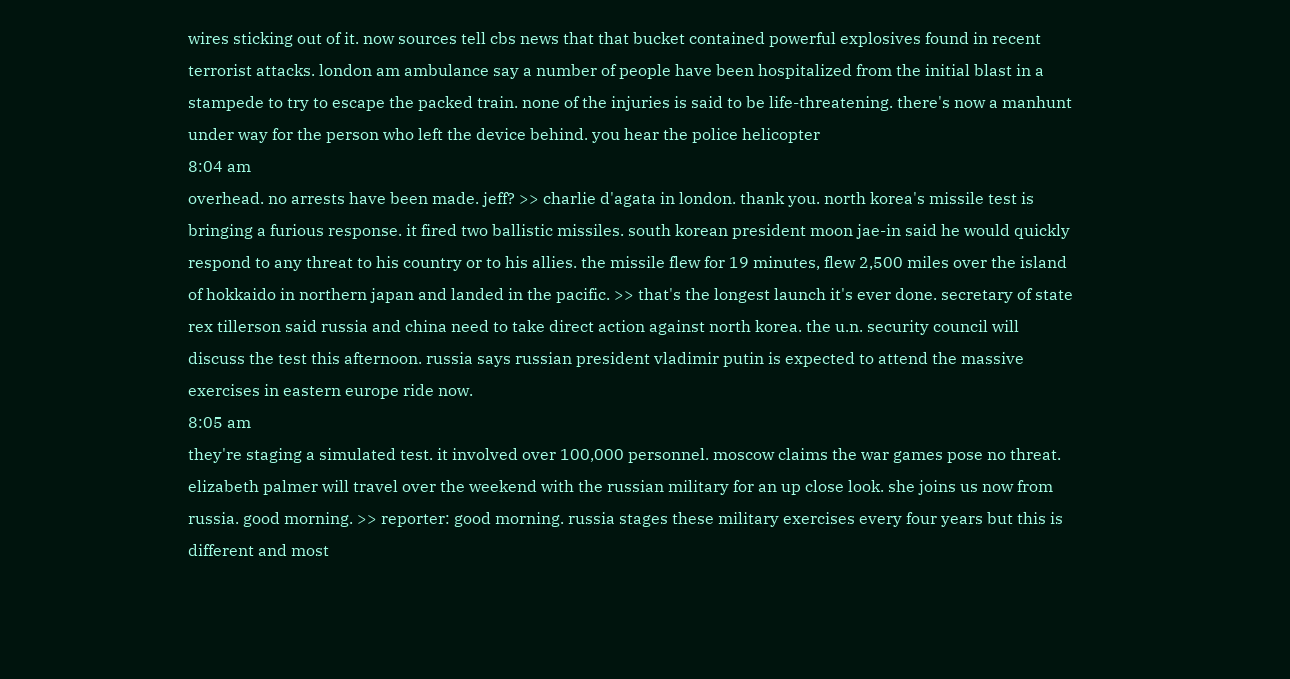wires sticking out of it. now sources tell cbs news that that bucket contained powerful explosives found in recent terrorist attacks. london am ambulance say a number of people have been hospitalized from the initial blast in a stampede to try to escape the packed train. none of the injuries is said to be life-threatening. there's now a manhunt under way for the person who left the device behind. you hear the police helicopter
8:04 am
overhead. no arrests have been made. jeff? >> charlie d'agata in london. thank you. north korea's missile test is bringing a furious response. it fired two ballistic missiles. south korean president moon jae-in said he would quickly respond to any threat to his country or to his allies. the missile flew for 19 minutes, flew 2,500 miles over the island of hokkaido in northern japan and landed in the pacific. >> that's the longest launch it's ever done. secretary of state rex tillerson said russia and china need to take direct action against north korea. the u.n. security council will discuss the test this afternoon. russia says russian president vladimir putin is expected to attend the massive exercises in eastern europe ride now.
8:05 am
they're staging a simulated test. it involved over 100,000 personnel. moscow claims the war games pose no threat. elizabeth palmer will travel over the weekend with the russian military for an up close look. she joins us now from russia. good morning. >> reporter: good morning. russia stages these military exercises every four years but this is different and most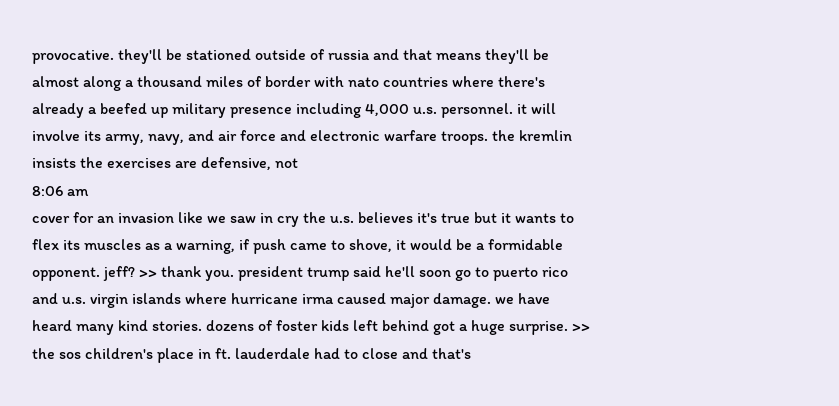provocative. they'll be stationed outside of russia and that means they'll be almost along a thousand miles of border with nato countries where there's already a beefed up military presence including 4,000 u.s. personnel. it will involve its army, navy, and air force and electronic warfare troops. the kremlin insists the exercises are defensive, not
8:06 am
cover for an invasion like we saw in cry the u.s. believes it's true but it wants to flex its muscles as a warning, if push came to shove, it would be a formidable opponent. jeff? >> thank you. president trump said he'll soon go to puerto rico and u.s. virgin islands where hurricane irma caused major damage. we have heard many kind stories. dozens of foster kids left behind got a huge surprise. >> the sos children's place in ft. lauderdale had to close and that's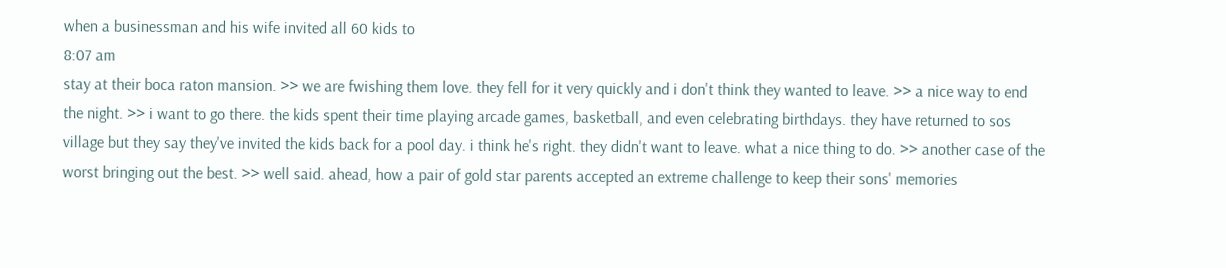when a businessman and his wife invited all 60 kids to
8:07 am
stay at their boca raton mansion. >> we are fwishing them love. they fell for it very quickly and i don't think they wanted to leave. >> a nice way to end the night. >> i want to go there. the kids spent their time playing arcade games, basketball, and even celebrating birthdays. they have returned to sos village but they say they've invited the kids back for a pool day. i think he's right. they didn't want to leave. what a nice thing to do. >> another case of the worst bringing out the best. >> well said. ahead, how a pair of gold star parents accepted an extreme challenge to keep their sons' memories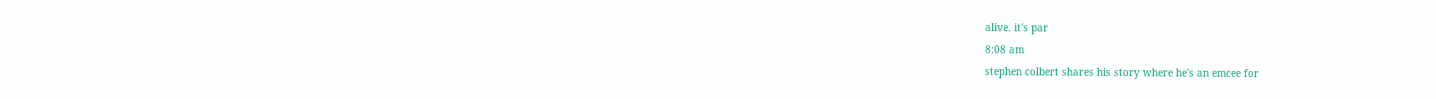alive. it's par
8:08 am
stephen colbert shares his story where he's an emcee for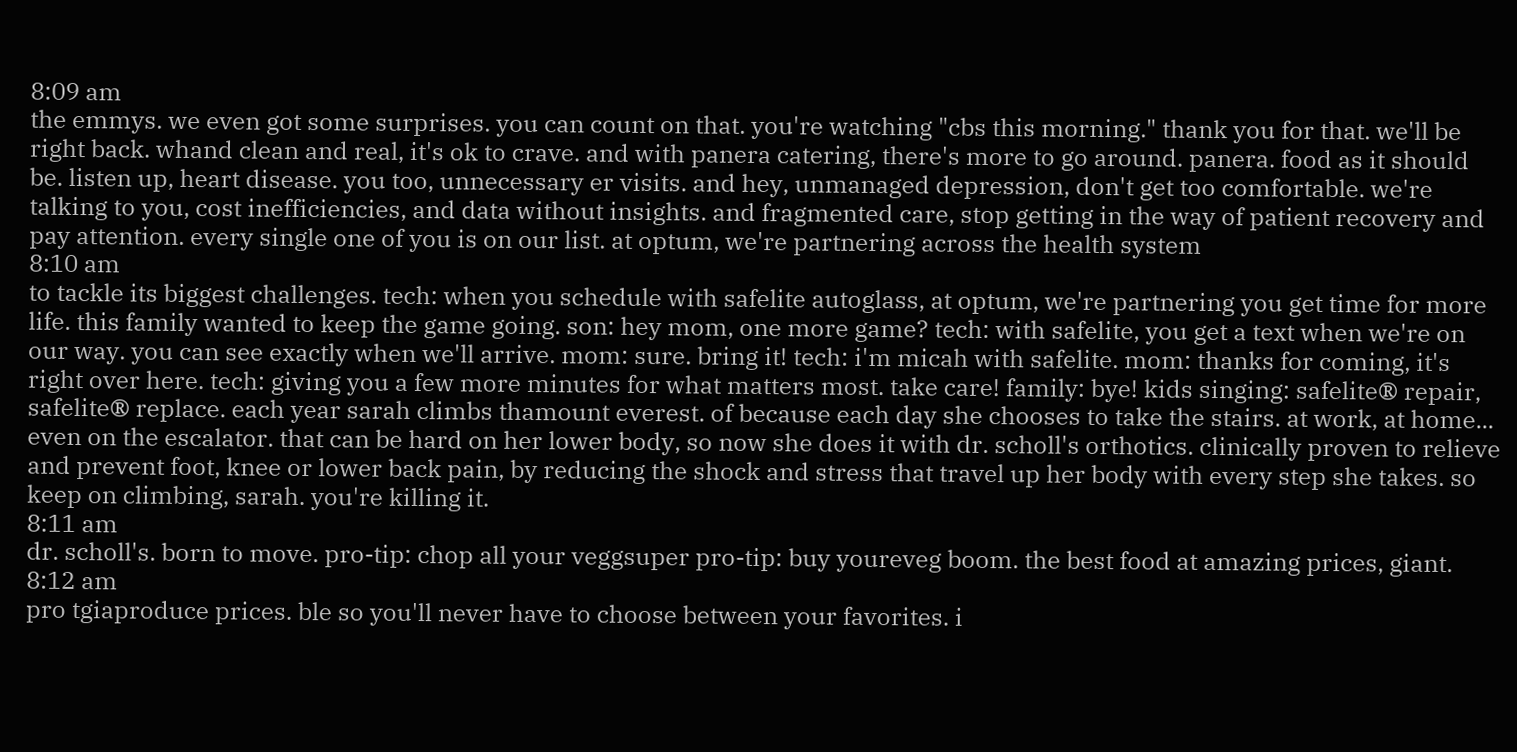8:09 am
the emmys. we even got some surprises. you can count on that. you're watching "cbs this morning." thank you for that. we'll be right back. whand clean and real, it's ok to crave. and with panera catering, there's more to go around. panera. food as it should be. listen up, heart disease. you too, unnecessary er visits. and hey, unmanaged depression, don't get too comfortable. we're talking to you, cost inefficiencies, and data without insights. and fragmented care, stop getting in the way of patient recovery and pay attention. every single one of you is on our list. at optum, we're partnering across the health system
8:10 am
to tackle its biggest challenges. tech: when you schedule with safelite autoglass, at optum, we're partnering you get time for more life. this family wanted to keep the game going. son: hey mom, one more game? tech: with safelite, you get a text when we're on our way. you can see exactly when we'll arrive. mom: sure. bring it! tech: i'm micah with safelite. mom: thanks for coming, it's right over here. tech: giving you a few more minutes for what matters most. take care! family: bye! kids singing: safelite® repair, safelite® replace. each year sarah climbs thamount everest. of because each day she chooses to take the stairs. at work, at home... even on the escalator. that can be hard on her lower body, so now she does it with dr. scholl's orthotics. clinically proven to relieve and prevent foot, knee or lower back pain, by reducing the shock and stress that travel up her body with every step she takes. so keep on climbing, sarah. you're killing it.
8:11 am
dr. scholl's. born to move. pro-tip: chop all your veggsuper pro-tip: buy youreveg boom. the best food at amazing prices, giant.
8:12 am
pro tgiaproduce prices. ble so you'll never have to choose between your favorites. i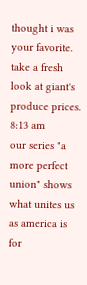thought i was your favorite. take a fresh look at giant's produce prices.
8:13 am
our series "a more perfect union" shows what unites us as america is for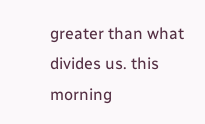greater than what divides us. this morning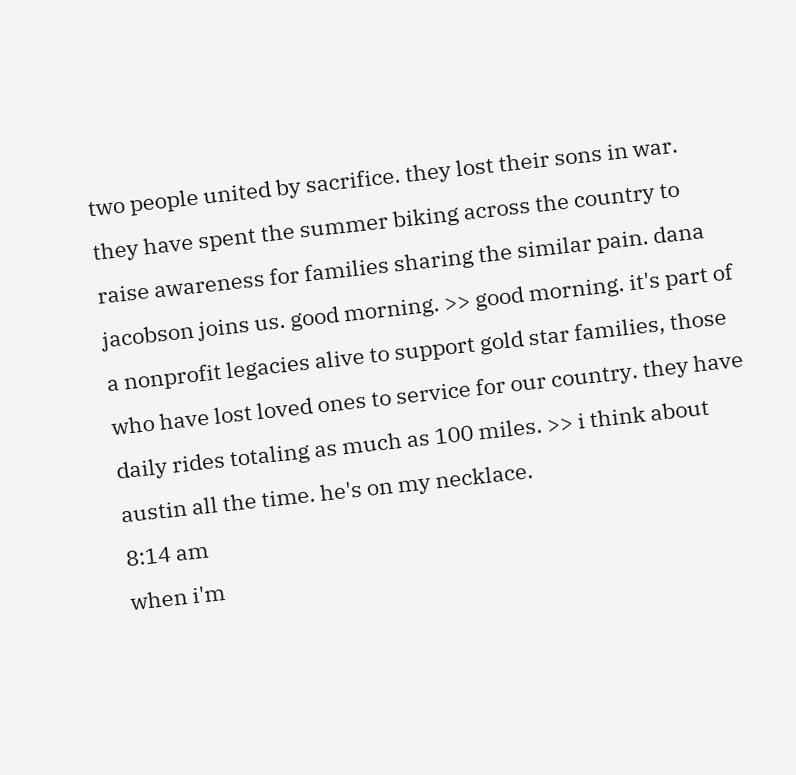two people united by sacrifice. they lost their sons in war. they have spent the summer biking across the country to raise awareness for families sharing the similar pain. dana jacobson joins us. good morning. >> good morning. it's part of a nonprofit legacies alive to support gold star families, those who have lost loved ones to service for our country. they have daily rides totaling as much as 100 miles. >> i think about austin all the time. he's on my necklace.
8:14 am
when i'm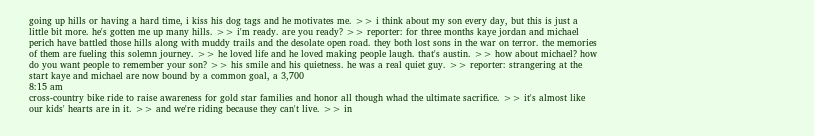going up hills or having a hard time, i kiss his dog tags and he motivates me. >> i think about my son every day, but this is just a little bit more. he's gotten me up many hills. >> i'm ready. are you ready? >> reporter: for three months kaye jordan and michael perich have battled those hills along with muddy trails and the desolate open road. they both lost sons in the war on terror. the memories of them are fueling this solemn journey. >> he loved life and he loved making people laugh. that's austin. >> how about michael? how do you want people to remember your son? >> his smile and his quietness. he was a real quiet guy. >> reporter: strangering at the start kaye and michael are now bound by a common goal, a 3,700
8:15 am
cross-country bike ride to raise awareness for gold star families and honor all though whad the ultimate sacrifice. >> it's almost like our kids' hearts are in it. >> and we're riding because they can't live. >> in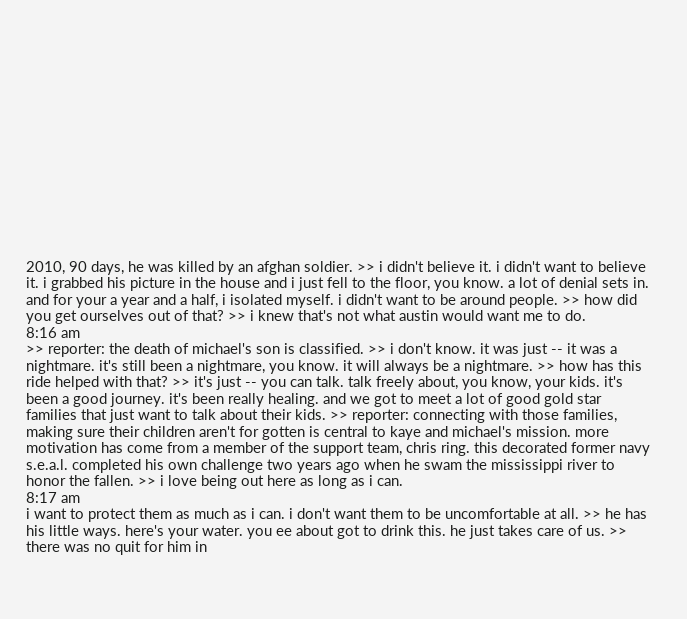2010, 90 days, he was killed by an afghan soldier. >> i didn't believe it. i didn't want to believe it. i grabbed his picture in the house and i just fell to the floor, you know. a lot of denial sets in. and for your a year and a half, i isolated myself. i didn't want to be around people. >> how did you get ourselves out of that? >> i knew that's not what austin would want me to do.
8:16 am
>> reporter: the death of michael's son is classified. >> i don't know. it was just -- it was a nightmare. it's still been a nightmare, you know. it will always be a nightmare. >> how has this ride helped with that? >> it's just -- you can talk. talk freely about, you know, your kids. it's been a good journey. it's been really healing. and we got to meet a lot of good gold star families that just want to talk about their kids. >> reporter: connecting with those families, making sure their children aren't for gotten is central to kaye and michael's mission. more motivation has come from a member of the support team, chris ring. this decorated former navy s.e.a.l. completed his own challenge two years ago when he swam the mississippi river to honor the fallen. >> i love being out here as long as i can.
8:17 am
i want to protect them as much as i can. i don't want them to be uncomfortable at all. >> he has his little ways. here's your water. you ee about got to drink this. he just takes care of us. >> there was no quit for him in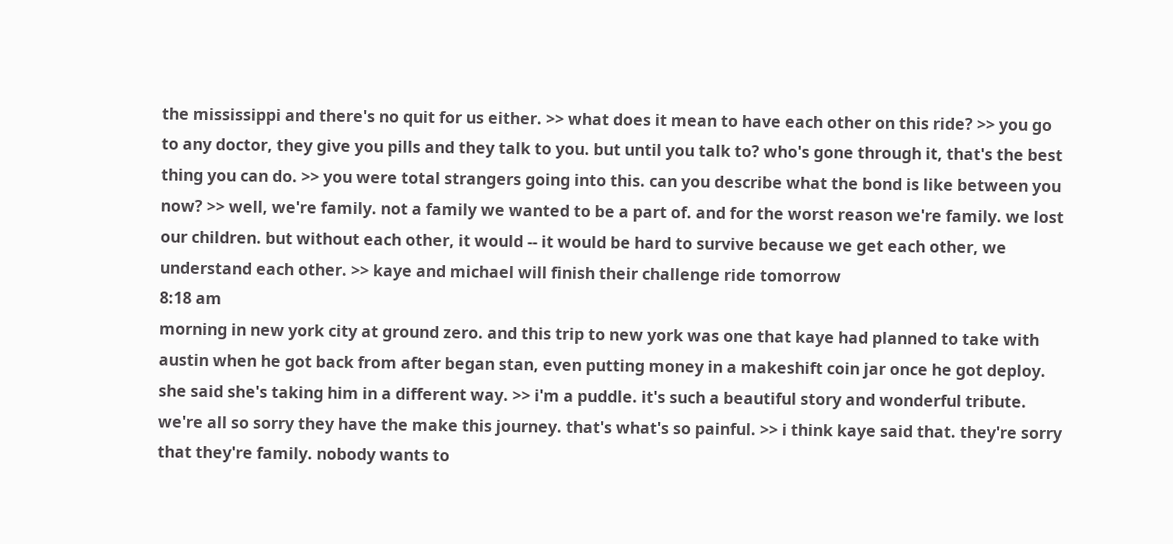the mississippi and there's no quit for us either. >> what does it mean to have each other on this ride? >> you go to any doctor, they give you pills and they talk to you. but until you talk to? who's gone through it, that's the best thing you can do. >> you were total strangers going into this. can you describe what the bond is like between you now? >> well, we're family. not a family we wanted to be a part of. and for the worst reason we're family. we lost our children. but without each other, it would -- it would be hard to survive because we get each other, we understand each other. >> kaye and michael will finish their challenge ride tomorrow
8:18 am
morning in new york city at ground zero. and this trip to new york was one that kaye had planned to take with austin when he got back from after began stan, even putting money in a makeshift coin jar once he got deploy. she said she's taking him in a different way. >> i'm a puddle. it's such a beautiful story and wonderful tribute. we're all so sorry they have the make this journey. that's what's so painful. >> i think kaye said that. they're sorry that they're family. nobody wants to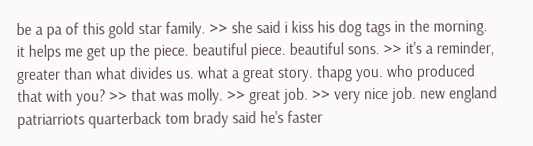be a pa of this gold star family. >> she said i kiss his dog tags in the morning. it helps me get up the piece. beautiful piece. beautiful sons. >> it's a reminder, greater than what divides us. what a great story. thapg you. who produced that with you? >> that was molly. >> great job. >> very nice job. new england patriarriots quarterback tom brady said he's faster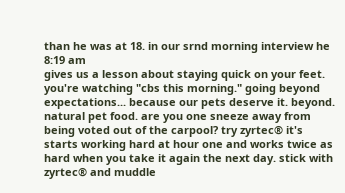than he was at 18. in our srnd morning interview he
8:19 am
gives us a lesson about staying quick on your feet. you're watching "cbs this morning." going beyond expectations... because our pets deserve it. beyond. natural pet food. are you one sneeze away from being voted out of the carpool? try zyrtec® it's starts working hard at hour one and works twice as hard when you take it again the next day. stick with zyrtec® and muddle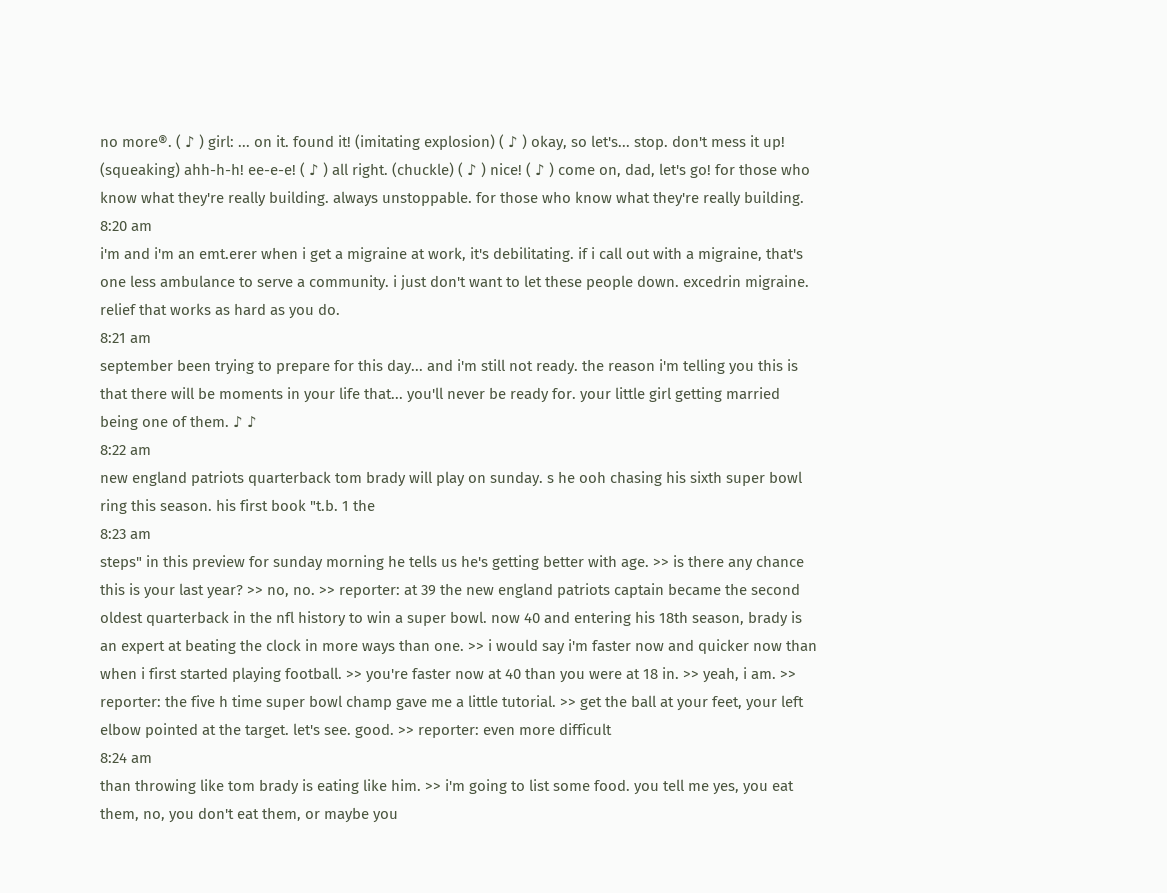no more®. ( ♪ ) girl: ... on it. found it! (imitating explosion) ( ♪ ) okay, so let's... stop. don't mess it up! (squeaking) ahh-h-h! ee-e-e! ( ♪ ) all right. (chuckle) ( ♪ ) nice! ( ♪ ) come on, dad, let's go! for those who know what they're really building. always unstoppable. for those who know what they're really building.
8:20 am
i'm and i'm an emt.erer when i get a migraine at work, it's debilitating. if i call out with a migraine, that's one less ambulance to serve a community. i just don't want to let these people down. excedrin migraine. relief that works as hard as you do.
8:21 am
september been trying to prepare for this day... and i'm still not ready. the reason i'm telling you this is that there will be moments in your life that... you'll never be ready for. your little girl getting married being one of them. ♪ ♪
8:22 am
new england patriots quarterback tom brady will play on sunday. s he ooh chasing his sixth super bowl ring this season. his first book "t.b. 1 the
8:23 am
steps" in this preview for sunday morning he tells us he's getting better with age. >> is there any chance this is your last year? >> no, no. >> reporter: at 39 the new england patriots captain became the second oldest quarterback in the nfl history to win a super bowl. now 40 and entering his 18th season, brady is an expert at beating the clock in more ways than one. >> i would say i'm faster now and quicker now than when i first started playing football. >> you're faster now at 40 than you were at 18 in. >> yeah, i am. >> reporter: the five h time super bowl champ gave me a little tutorial. >> get the ball at your feet, your left elbow pointed at the target. let's see. good. >> reporter: even more difficult
8:24 am
than throwing like tom brady is eating like him. >> i'm going to list some food. you tell me yes, you eat them, no, you don't eat them, or maybe you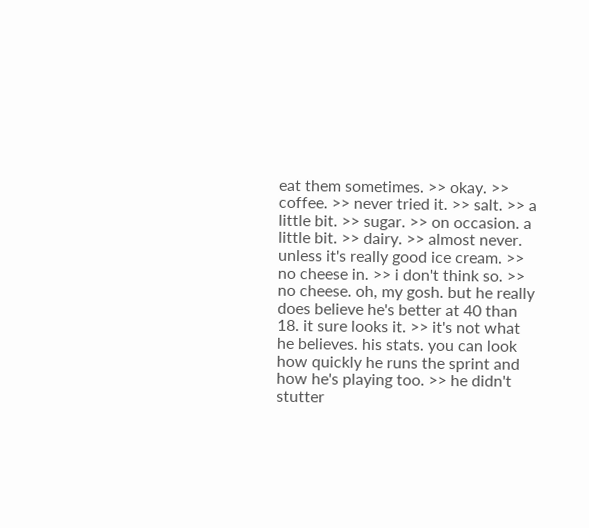eat them sometimes. >> okay. >> coffee. >> never tried it. >> salt. >> a little bit. >> sugar. >> on occasion. a little bit. >> dairy. >> almost never. unless it's really good ice cream. >> no cheese in. >> i don't think so. >> no cheese. oh, my gosh. but he really does believe he's better at 40 than 18. it sure looks it. >> it's not what he believes. his stats. you can look how quickly he runs the sprint and how he's playing too. >> he didn't stutter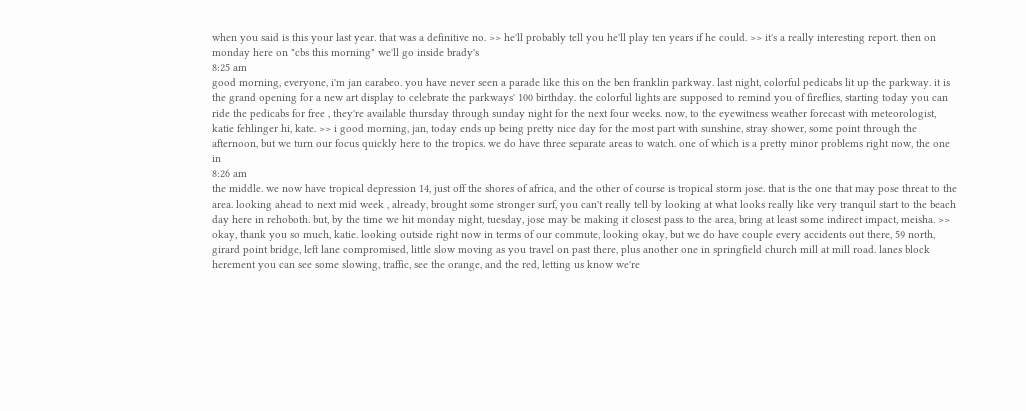when you said is this your last year. that was a definitive no. >> he'll probably tell you he'll play ten years if he could. >> it's a really interesting report. then on monday here on "cbs this morning" we'll go inside brady's
8:25 am
good morning, everyone, i'm jan carabeo. you have never seen a parade like this on the ben franklin parkway. last night, colorful pedicabs lit up the parkway. it is the grand opening for a new art display to celebrate the parkways' 100 birthday. the colorful lights are supposed to remind you of fireflies, starting today you can ride the pedicabs for free , they're available thursday through sunday night for the next four weeks. now, to the eyewitness weather forecast with meteorologist, katie fehlinger hi, kate. >> i good morning, jan, today ends up being pretty nice day for the most part with sunshine, stray shower, some point through the afternoon, but we turn our focus quickly here to the tropics. we do have three separate areas to watch. one of which is a pretty minor problems right now, the one in
8:26 am
the middle. we now have tropical depression 14, just off the shores of africa, and the other of course is tropical storm jose. that is the one that may pose threat to the area. looking ahead to next mid week , already, brought some stronger surf, you can't really tell by looking at what looks really like very tranquil start to the beach day here in rehoboth. but, by the time we hit monday night, tuesday, jose may be making it closest pass to the area, bring at least some indirect impact, meisha. >> okay, thank you so much, katie. looking outside right now in terms of our commute, looking okay, but we do have couple every accidents out there, 59 north, girard point bridge, left lane compromised, little slow moving as you travel on past there, plus another one in springfield church mill at mill road. lanes block herement you can see some slowing, traffic, see the orange, and the red, letting us know we're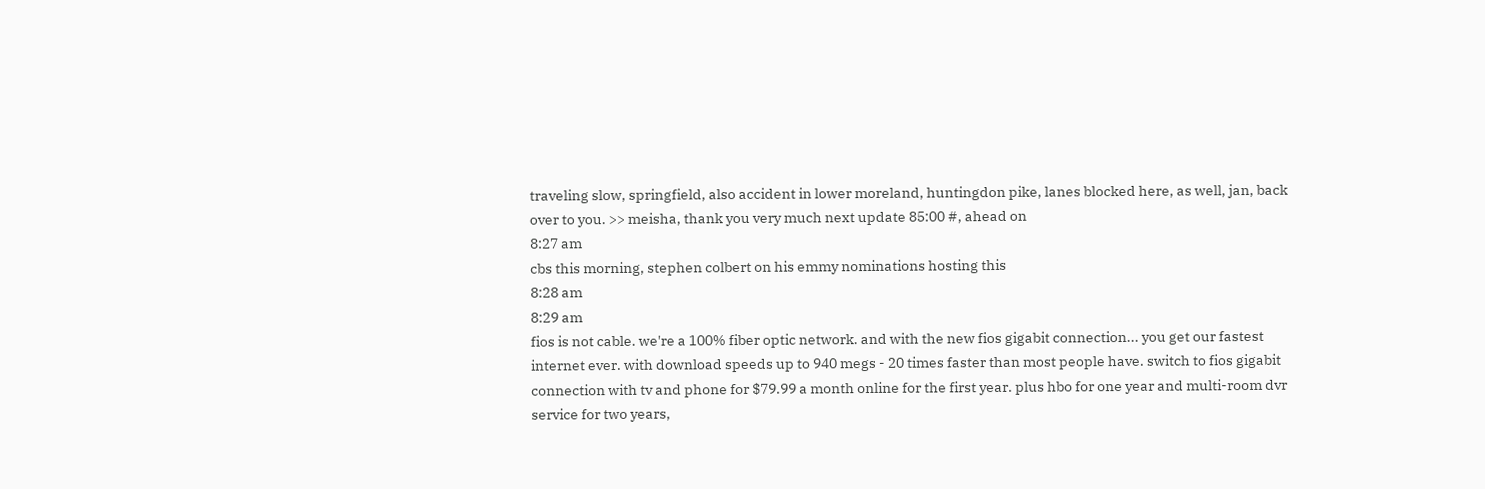traveling slow, springfield, also accident in lower moreland, huntingdon pike, lanes blocked here, as well, jan, back over to you. >> meisha, thank you very much next update 85:00 #, ahead on
8:27 am
cbs this morning, stephen colbert on his emmy nominations hosting this
8:28 am
8:29 am
fios is not cable. we're a 100% fiber optic network. and with the new fios gigabit connection... you get our fastest internet ever. with download speeds up to 940 megs - 20 times faster than most people have. switch to fios gigabit connection with tv and phone for $79.99 a month online for the first year. plus hbo for one year and multi-room dvr service for two years,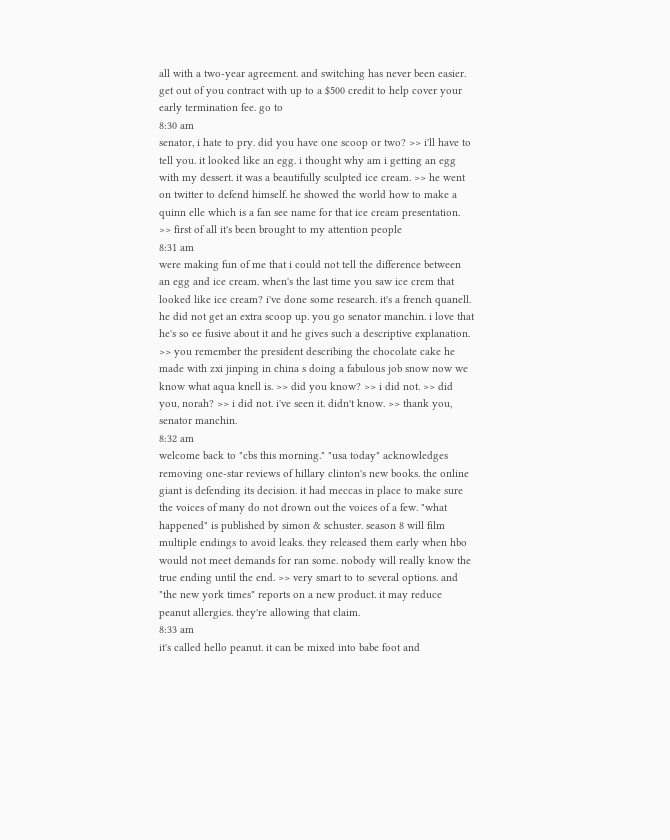all with a two-year agreement. and switching has never been easier. get out of you contract with up to a $500 credit to help cover your early termination fee. go to
8:30 am
senator, i hate to pry. did you have one scoop or two? >> i'll have to tell you. it looked like an egg. i thought why am i getting an egg with my dessert. it was a beautifully sculpted ice cream. >> he went on twitter to defend himself. he showed the world how to make a quinn elle which is a fan see name for that ice cream presentation. >> first of all it's been brought to my attention people
8:31 am
were making fun of me that i could not tell the difference between an egg and ice cream. when's the last time you saw ice crem that looked like ice cream? i've done some research. it's a french quanell. he did not get an extra scoop up. you go senator manchin. i love that he's so ee fusive about it and he gives such a descriptive explanation. >> you remember the president describing the chocolate cake he made with zxi jinping in china s doing a fabulous job snow now we know what aqua knell is. >> did you know? >> i did not. >> did you, norah? >> i did not. i've seen it. didn't know. >> thank you, senator manchin.
8:32 am
welcome back to "cbs this morning." "usa today" acknowledges removing one-star reviews of hillary clinton's new books. the online giant is defending its decision. it had meccas in place to make sure the voices of many do not drown out the voices of a few. "what happened" is published by simon & schuster. season 8 will film multiple endings to avoid leaks. they released them early when hbo would not meet demands for ran some. nobody will really know the true ending until the end. >> very smart to to several options. and "the new york times" reports on a new product. it may reduce peanut allergies. they're allowing that claim.
8:33 am
it's called hello peanut. it can be mixed into babe foot and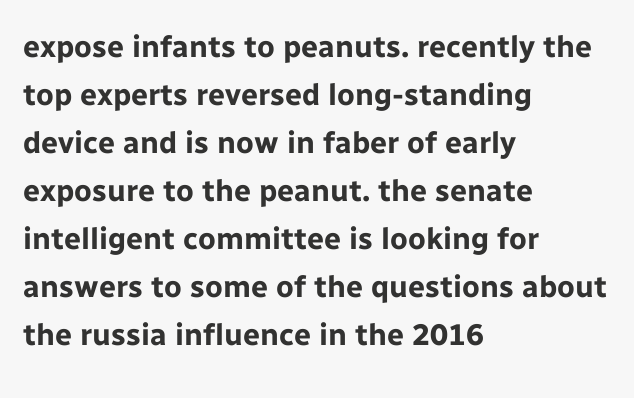expose infants to peanuts. recently the top experts reversed long-standing device and is now in faber of early exposure to the peanut. the senate intelligent committee is looking for answers to some of the questions about the russia influence in the 2016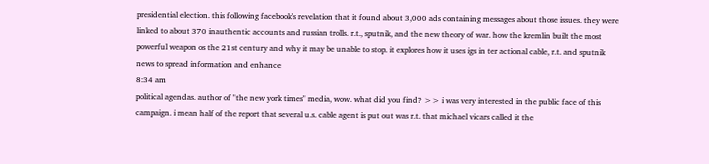presidential election. this following facebook's revelation that it found about 3,000 ads containing messages about those issues. they were linked to about 370 inauthentic accounts and russian trolls. r.t., sputnik, and the new theory of war. how the kremlin built the most powerful weapon os the 21st century and why it may be unable to stop. it explores how it uses igs in ter actional cable, r.t. and sputnik news to spread information and enhance
8:34 am
political agendas. author of "the new york times" media, wow. what did you find? >> i was very interested in the public face of this campaign. i mean half of the report that several u.s. cable agent is put out was r.t. that michael vicars called it the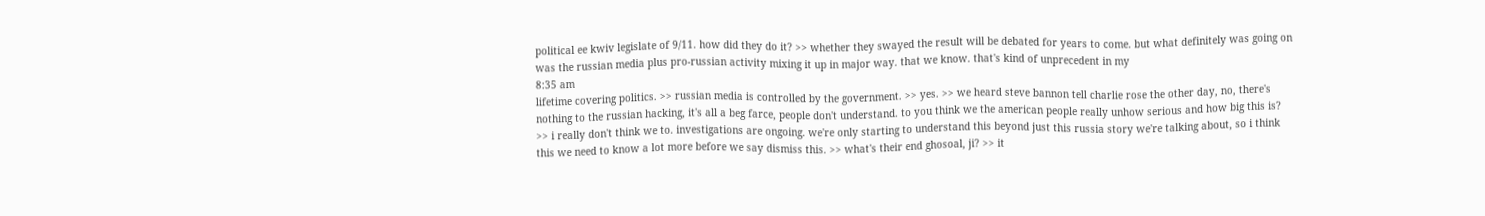political ee kwiv legislate of 9/11. how did they do it? >> whether they swayed the result will be debated for years to come. but what definitely was going on was the russian media plus pro-russian activity mixing it up in major way. that we know. that's kind of unprecedent in my
8:35 am
lifetime covering politics. >> russian media is controlled by the government. >> yes. >> we heard steve bannon tell charlie rose the other day, no, there's nothing to the russian hacking, it's all a beg farce, people don't understand. to you think we the american people really unhow serious and how big this is? >> i really don't think we to. investigations are ongoing. we're only starting to understand this beyond just this russia story we're talking about, so i think this we need to know a lot more before we say dismiss this. >> what's their end ghosoal, ji? >> it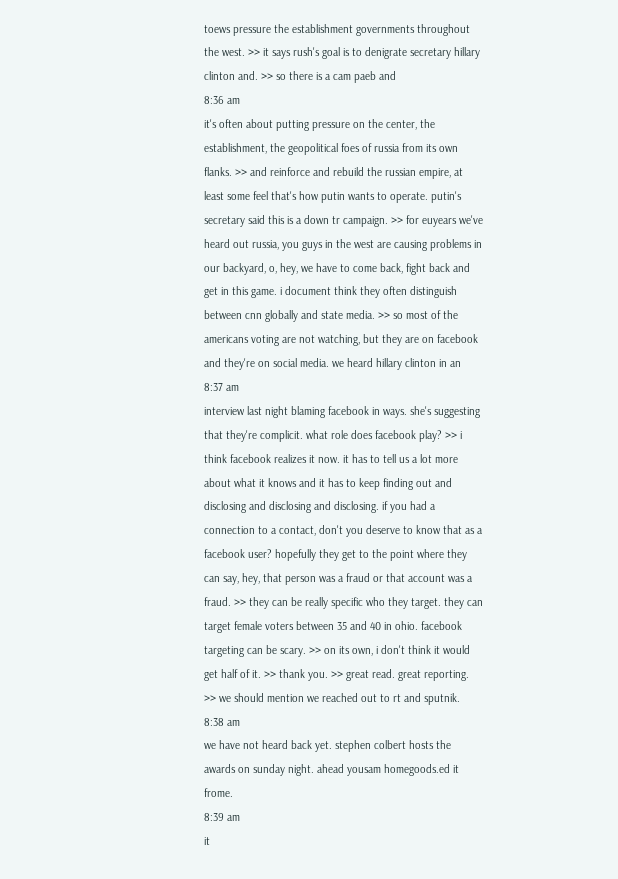toews pressure the establishment governments throughout the west. >> it says rush's goal is to denigrate secretary hillary clinton and. >> so there is a cam paeb and
8:36 am
it's often about putting pressure on the center, the establishment, the geopolitical foes of russia from its own flanks. >> and reinforce and rebuild the russian empire, at least some feel that's how putin wants to operate. putin's secretary said this is a down tr campaign. >> for euyears we've heard out russia, you guys in the west are causing problems in our backyard, o, hey, we have to come back, fight back and get in this game. i document think they often distinguish between cnn globally and state media. >> so most of the americans voting are not watching, but they are on facebook and they're on social media. we heard hillary clinton in an
8:37 am
interview last night blaming facebook in ways. she's suggesting that they're complicit. what role does facebook play? >> i think facebook realizes it now. it has to tell us a lot more about what it knows and it has to keep finding out and disclosing and disclosing and disclosing. if you had a connection to a contact, don't you deserve to know that as a facebook user? hopefully they get to the point where they can say, hey, that person was a fraud or that account was a fraud. >> they can be really specific who they target. they can target female voters between 35 and 40 in ohio. facebook targeting can be scary. >> on its own, i don't think it would get half of it. >> thank you. >> great read. great reporting. >> we should mention we reached out to rt and sputnik.
8:38 am
we have not heard back yet. stephen colbert hosts the awards on sunday night. ahead yousam homegoods.ed it frome.
8:39 am
it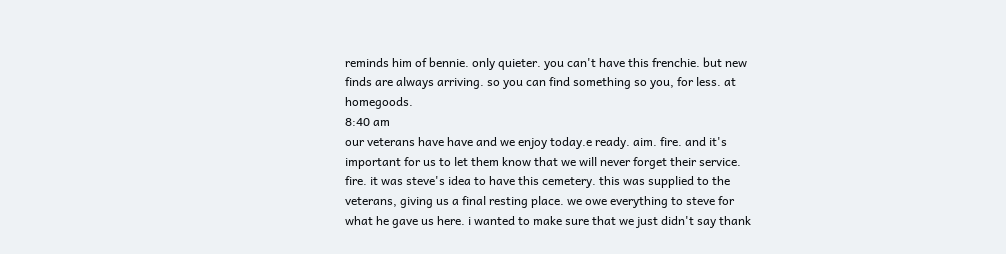reminds him of bennie. only quieter. you can't have this frenchie. but new finds are always arriving. so you can find something so you, for less. at homegoods.
8:40 am
our veterans have have and we enjoy today.e ready. aim. fire. and it's important for us to let them know that we will never forget their service. fire. it was steve's idea to have this cemetery. this was supplied to the veterans, giving us a final resting place. we owe everything to steve for what he gave us here. i wanted to make sure that we just didn't say thank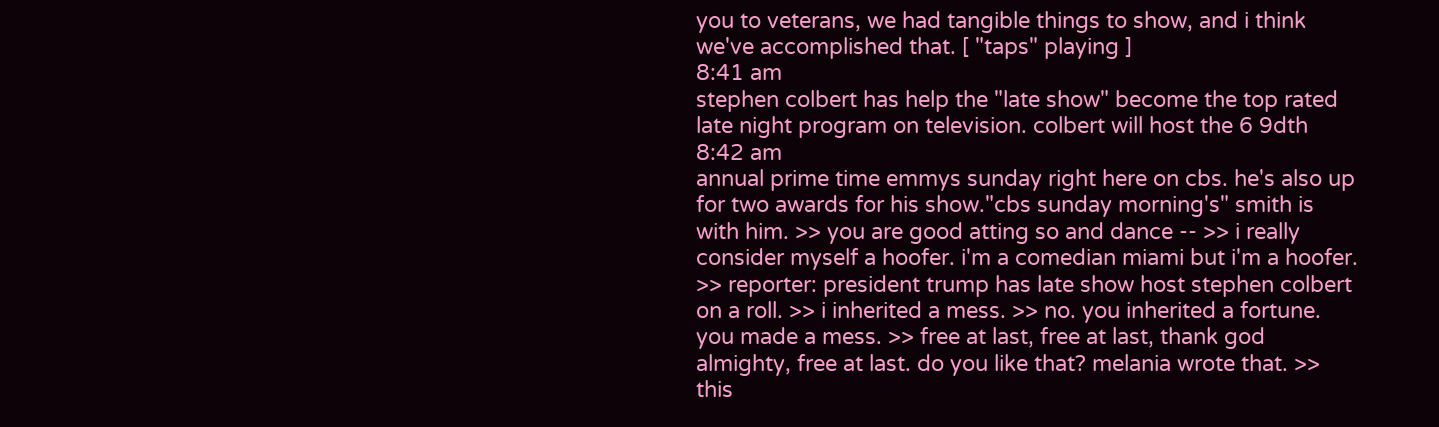you to veterans, we had tangible things to show, and i think we've accomplished that. [ "taps" playing ]
8:41 am
stephen colbert has help the "late show" become the top rated late night program on television. colbert will host the 6 9dth
8:42 am
annual prime time emmys sunday right here on cbs. he's also up for two awards for his show."cbs sunday morning's" smith is with him. >> you are good atting so and dance -- >> i really consider myself a hoofer. i'm a comedian miami but i'm a hoofer. >> reporter: president trump has late show host stephen colbert on a roll. >> i inherited a mess. >> no. you inherited a fortune. you made a mess. >> free at last, free at last, thank god almighty, free at last. do you like that? melania wrote that. >> this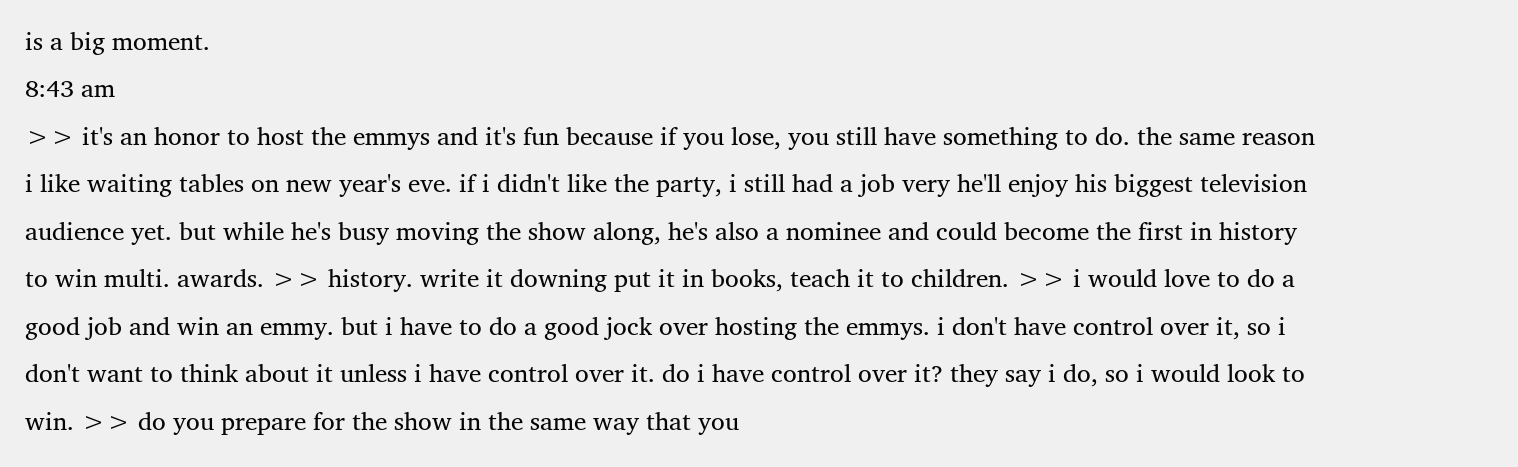is a big moment.
8:43 am
>> it's an honor to host the emmys and it's fun because if you lose, you still have something to do. the same reason i like waiting tables on new year's eve. if i didn't like the party, i still had a job very he'll enjoy his biggest television audience yet. but while he's busy moving the show along, he's also a nominee and could become the first in history to win multi. awards. >> history. write it downing put it in books, teach it to children. >> i would love to do a good job and win an emmy. but i have to do a good jock over hosting the emmys. i don't have control over it, so i don't want to think about it unless i have control over it. do i have control over it? they say i do, so i would look to win. >> do you prepare for the show in the same way that you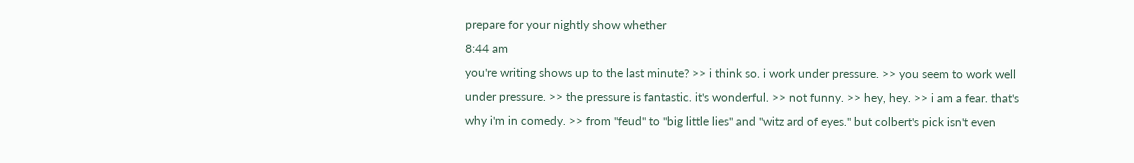prepare for your nightly show whether
8:44 am
you're writing shows up to the last minute? >> i think so. i work under pressure. >> you seem to work well under pressure. >> the pressure is fantastic. it's wonderful. >> not funny. >> hey, hey. >> i am a fear. that's why i'm in comedy. >> from "feud" to "big little lies" and "witz ard of eyes." but colbert's pick isn't even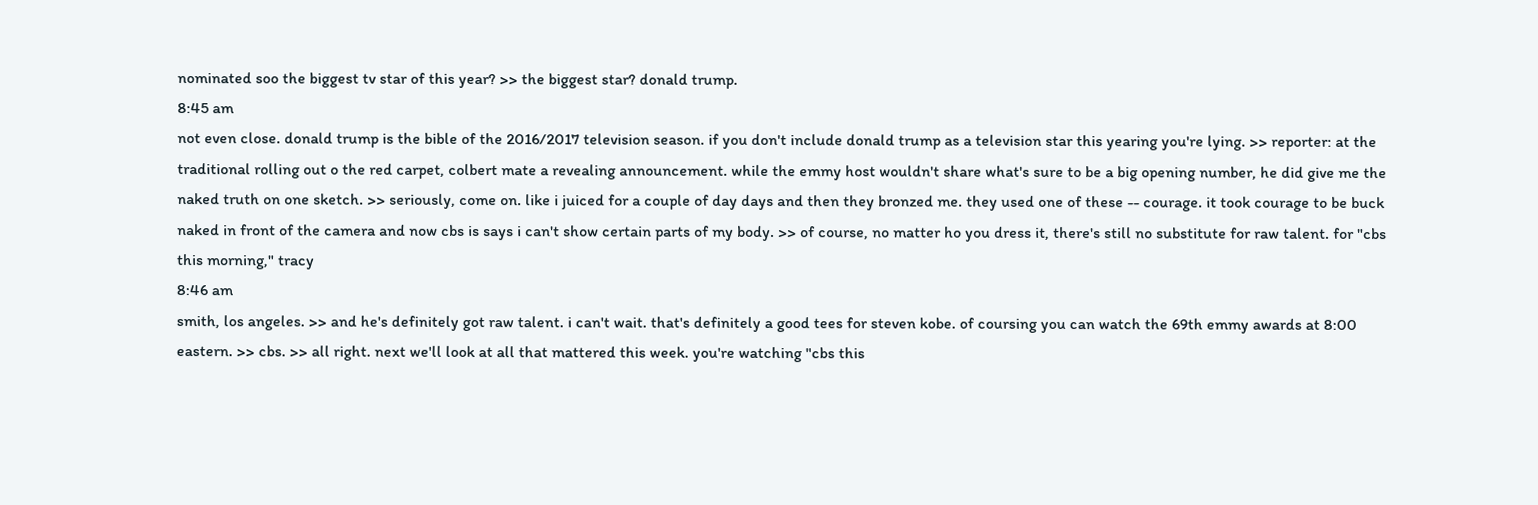nominated soo the biggest tv star of this year? >> the biggest star? donald trump.
8:45 am
not even close. donald trump is the bible of the 2016/2017 television season. if you don't include donald trump as a television star this yearing you're lying. >> reporter: at the traditional rolling out o the red carpet, colbert mate a revealing announcement. while the emmy host wouldn't share what's sure to be a big opening number, he did give me the naked truth on one sketch. >> seriously, come on. like i juiced for a couple of day days and then they bronzed me. they used one of these -- courage. it took courage to be buck naked in front of the camera and now cbs is says i can't show certain parts of my body. >> of course, no matter ho you dress it, there's still no substitute for raw talent. for "cbs this morning," tracy
8:46 am
smith, los angeles. >> and he's definitely got raw talent. i can't wait. that's definitely a good tees for steven kobe. of coursing you can watch the 69th emmy awards at 8:00 eastern. >> cbs. >> all right. next we'll look at all that mattered this week. you're watching "cbs this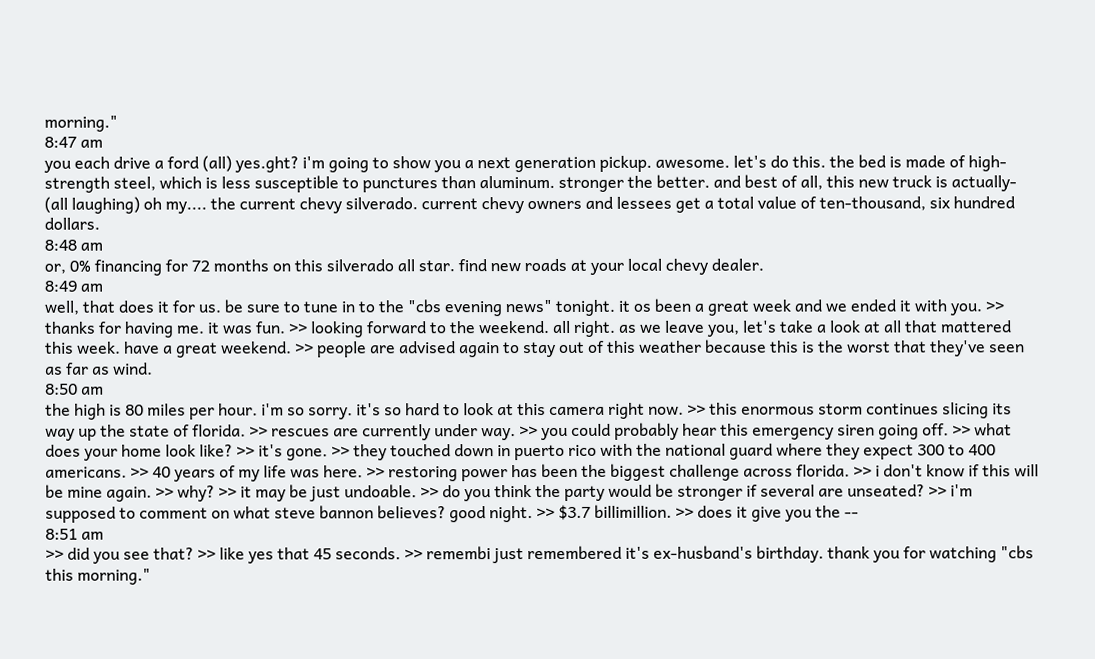morning."
8:47 am
you each drive a ford (all) yes.ght? i'm going to show you a next generation pickup. awesome. let's do this. the bed is made of high-strength steel, which is less susceptible to punctures than aluminum. stronger the better. and best of all, this new truck is actually- (all laughing) oh my.... the current chevy silverado. current chevy owners and lessees get a total value of ten-thousand, six hundred dollars.
8:48 am
or, 0% financing for 72 months on this silverado all star. find new roads at your local chevy dealer.
8:49 am
well, that does it for us. be sure to tune in to the "cbs evening news" tonight. it os been a great week and we ended it with you. >> thanks for having me. it was fun. >> looking forward to the weekend. all right. as we leave you, let's take a look at all that mattered this week. have a great weekend. >> people are advised again to stay out of this weather because this is the worst that they've seen as far as wind.
8:50 am
the high is 80 miles per hour. i'm so sorry. it's so hard to look at this camera right now. >> this enormous storm continues slicing its way up the state of florida. >> rescues are currently under way. >> you could probably hear this emergency siren going off. >> what does your home look like? >> it's gone. >> they touched down in puerto rico with the national guard where they expect 300 to 400 americans. >> 40 years of my life was here. >> restoring power has been the biggest challenge across florida. >> i don't know if this will be mine again. >> why? >> it may be just undoable. >> do you think the party would be stronger if several are unseated? >> i'm supposed to comment on what steve bannon believes? good night. >> $3.7 billimillion. >> does it give you the --
8:51 am
>> did you see that? >> like yes that 45 seconds. >> remembi just remembered it's ex-husband's birthday. thank you for watching "cbs this morning."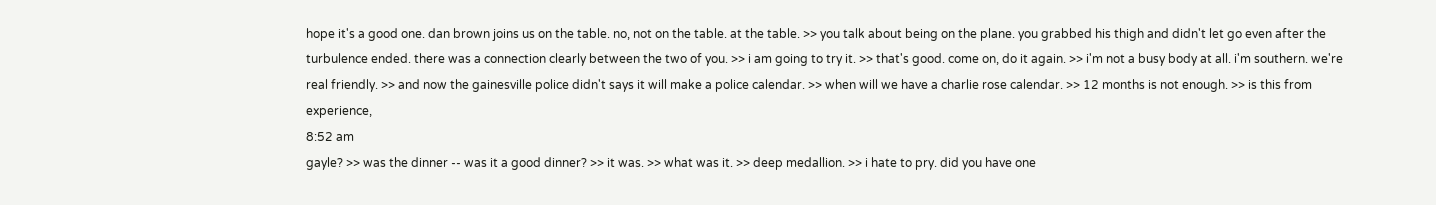hope it's a good one. dan brown joins us on the table. no, not on the table. at the table. >> you talk about being on the plane. you grabbed his thigh and didn't let go even after the turbulence ended. there was a connection clearly between the two of you. >> i am going to try it. >> that's good. come on, do it again. >> i'm not a busy body at all. i'm southern. we're real friendly. >> and now the gainesville police didn't says it will make a police calendar. >> when will we have a charlie rose calendar. >> 12 months is not enough. >> is this from experience,
8:52 am
gayle? >> was the dinner -- was it a good dinner? >> it was. >> what was it. >> deep medallion. >> i hate to pry. did you have one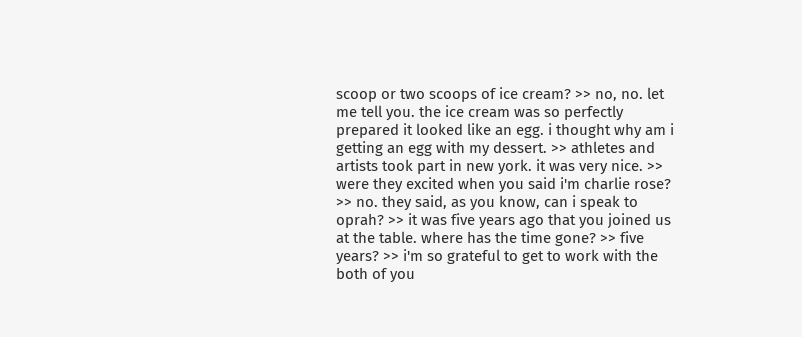scoop or two scoops of ice cream? >> no, no. let me tell you. the ice cream was so perfectly prepared it looked like an egg. i thought why am i getting an egg with my dessert. >> athletes and artists took part in new york. it was very nice. >> were they excited when you said i'm charlie rose? >> no. they said, as you know, can i speak to oprah? >> it was five years ago that you joined us at the table. where has the time gone? >> five years? >> i'm so grateful to get to work with the both of you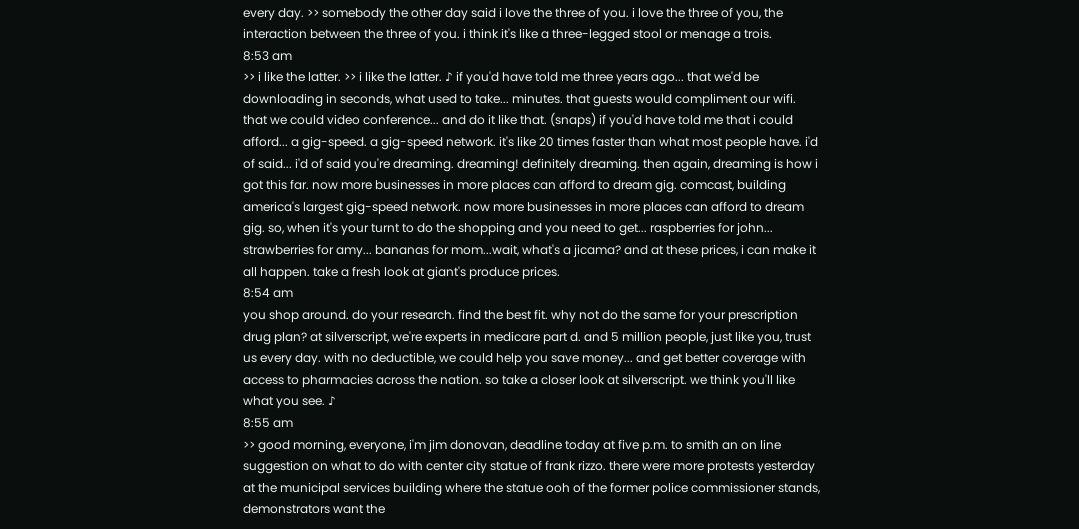every day. >> somebody the other day said i love the three of you. i love the three of you, the interaction between the three of you. i think it's like a three-legged stool or menage a trois.
8:53 am
>> i like the latter. >> i like the latter. ♪ if you'd have told me three years ago... that we'd be downloading in seconds, what used to take... minutes. that guests would compliment our wifi. that we could video conference... and do it like that. (snaps) if you'd have told me that i could afford... a gig-speed. a gig-speed network. it's like 20 times faster than what most people have. i'd of said... i'd of said you're dreaming. dreaming! definitely dreaming. then again, dreaming is how i got this far. now more businesses in more places can afford to dream gig. comcast, building america's largest gig-speed network. now more businesses in more places can afford to dream gig. so, when it's your turnt to do the shopping and you need to get... raspberries for john... strawberries for amy... bananas for mom...wait, what's a jicama? and at these prices, i can make it all happen. take a fresh look at giant's produce prices.
8:54 am
you shop around. do your research. find the best fit. why not do the same for your prescription drug plan? at silverscript, we're experts in medicare part d. and 5 million people, just like you, trust us every day. with no deductible, we could help you save money... and get better coverage with access to pharmacies across the nation. so take a closer look at silverscript. we think you'll like what you see. ♪
8:55 am
>> good morning, everyone, i'm jim donovan, deadline today at five p.m. to smith an on line suggestion on what to do with center city statue of frank rizzo. there were more protests yesterday at the municipal services building where the statue ooh of the former police commissioner stands, demonstrators want the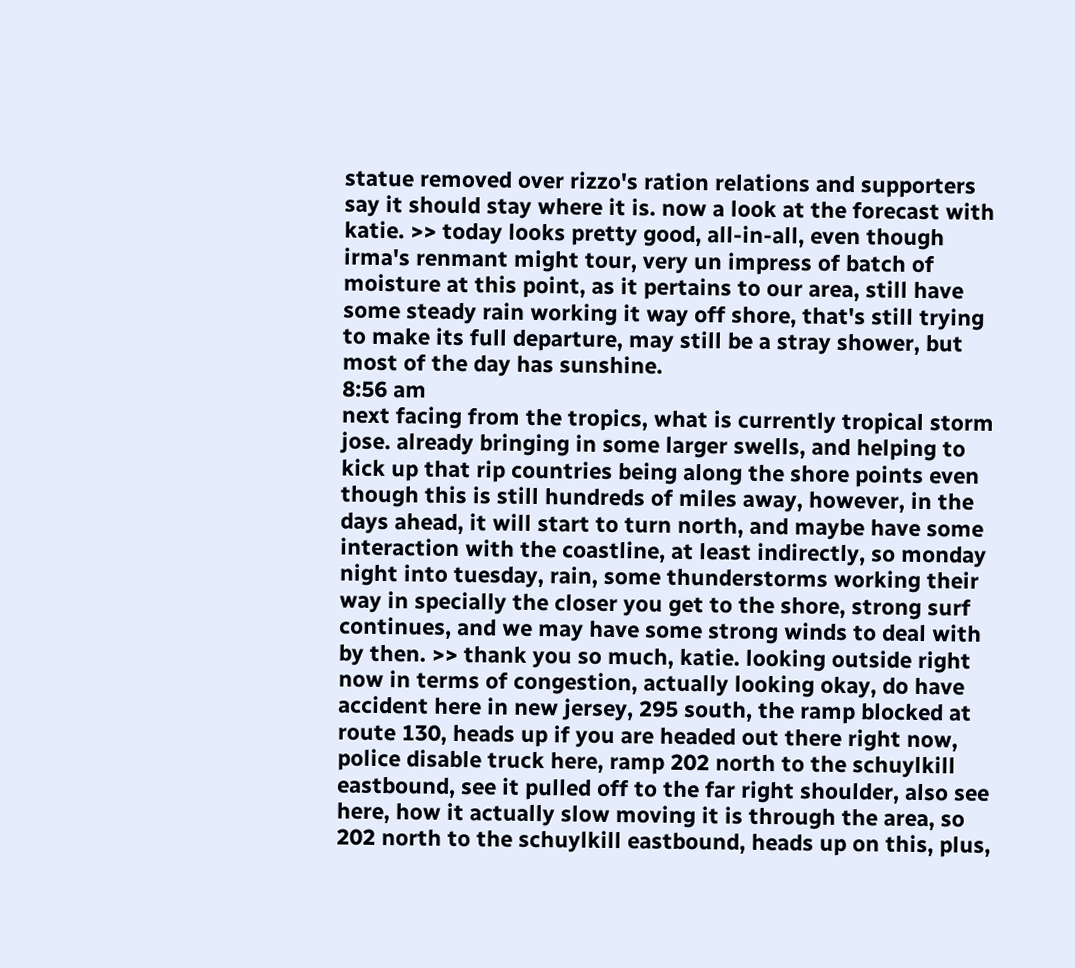statue removed over rizzo's ration relations and supporters say it should stay where it is. now a look at the forecast with katie. >> today looks pretty good, all-in-all, even though irma's renmant might tour, very un impress of batch of moisture at this point, as it pertains to our area, still have some steady rain working it way off shore, that's still trying to make its full departure, may still be a stray shower, but most of the day has sunshine.
8:56 am
next facing from the tropics, what is currently tropical storm jose. already bringing in some larger swells, and helping to kick up that rip countries being along the shore points even though this is still hundreds of miles away, however, in the days ahead, it will start to turn north, and maybe have some interaction with the coastline, at least indirectly, so monday night into tuesday, rain, some thunderstorms working their way in specially the closer you get to the shore, strong surf continues, and we may have some strong winds to deal with by then. >> thank you so much, katie. looking outside right now in terms of congestion, actually looking okay, do have accident here in new jersey, 295 south, the ramp blocked at route 130, heads up if you are headed out there right now, police disable truck here, ramp 202 north to the schuylkill eastbound, see it pulled off to the far right shoulder, also see here, how it actually slow moving it is through the area, so 202 north to the schuylkill eastbound, heads up on this, plus,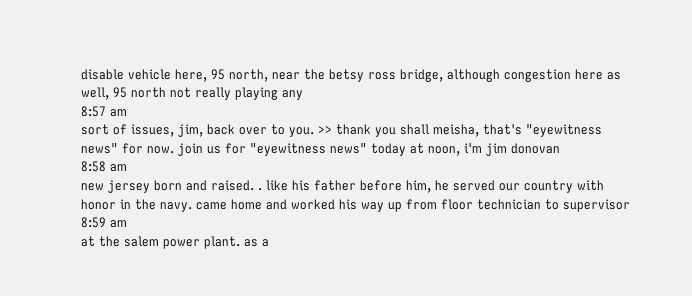disable vehicle here, 95 north, near the betsy ross bridge, although congestion here as well, 95 north not really playing any
8:57 am
sort of issues, jim, back over to you. >> thank you shall meisha, that's "eyewitness news" for now. join us for "eyewitness news" today at noon, i'm jim donovan
8:58 am
new jersey born and raised. . like his father before him, he served our country with honor in the navy. came home and worked his way up from floor technician to supervisor
8:59 am
at the salem power plant. as a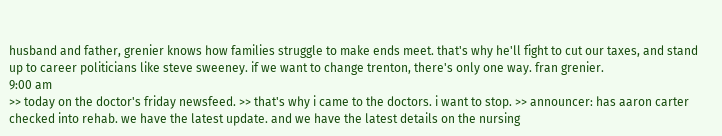husband and father, grenier knows how families struggle to make ends meet. that's why he'll fight to cut our taxes, and stand up to career politicians like steve sweeney. if we want to change trenton, there's only one way. fran grenier.
9:00 am
>> today on the doctor's friday newsfeed. >> that's why i came to the doctors. i want to stop. >> announcer: has aaron carter checked into rehab. we have the latest update. and we have the latest details on the nursing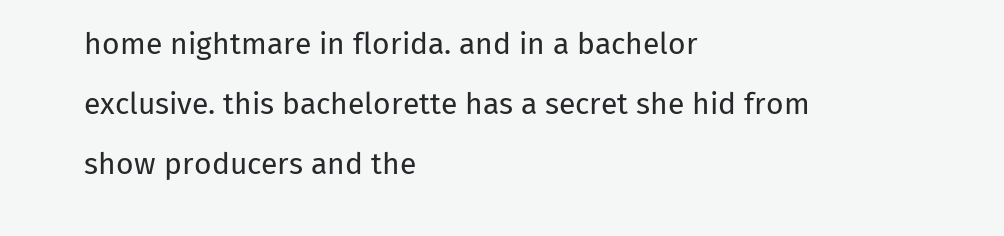home nightmare in florida. and in a bachelor exclusive. this bachelorette has a secret she hid from show producers and the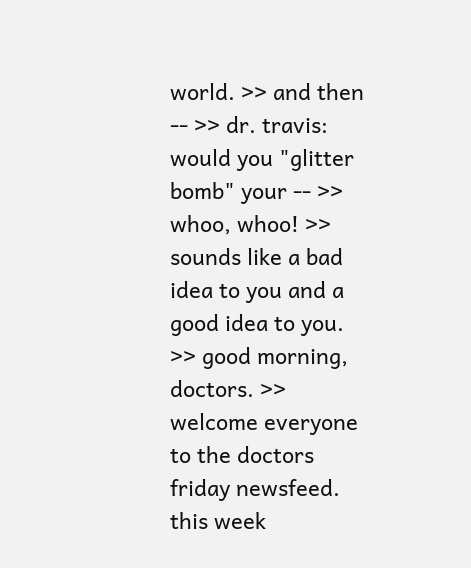world. >> and then -- >> dr. travis: would you "glitter bomb" your -- >> whoo, whoo! >> sounds like a bad idea to you and a good idea to you. >> good morning, doctors. >> welcome everyone to the doctors friday newsfeed. this week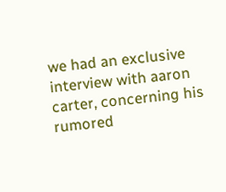we had an exclusive interview with aaron carter, concerning his rumored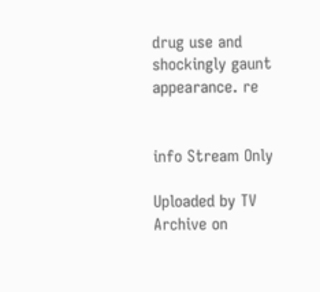drug use and shockingly gaunt appearance. re


info Stream Only

Uploaded by TV Archive on